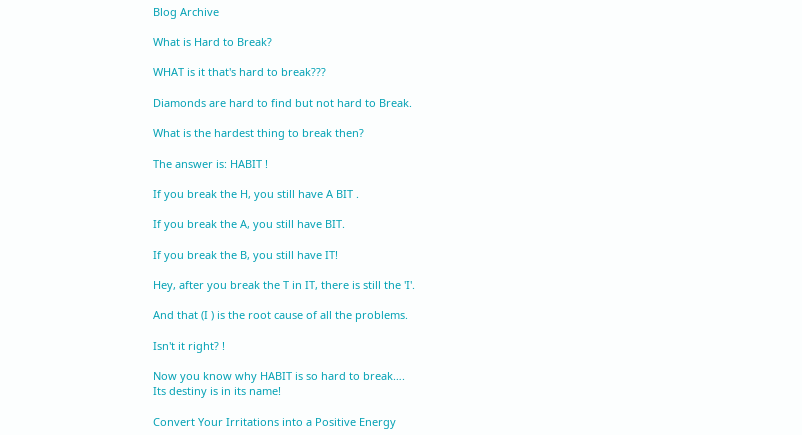Blog Archive

What is Hard to Break?

WHAT is it that's hard to break???

Diamonds are hard to find but not hard to Break.

What is the hardest thing to break then?

The answer is: HABIT !

If you break the H, you still have A BIT .

If you break the A, you still have BIT.

If you break the B, you still have IT!

Hey, after you break the T in IT, there is still the 'I'.

And that (I ) is the root cause of all the problems.

Isn't it right? !

Now you know why HABIT is so hard to break….
Its destiny is in its name!

Convert Your Irritations into a Positive Energy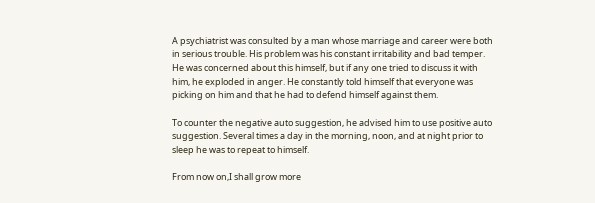A psychiatrist was consulted by a man whose marriage and career were both in serious trouble. His problem was his constant irritability and bad temper. He was concerned about this himself, but if any one tried to discuss it with him, he exploded in anger. He constantly told himself that everyone was picking on him and that he had to defend himself against them.

To counter the negative auto suggestion, he advised him to use positive auto suggestion. Several times a day in the morning, noon, and at night prior to sleep he was to repeat to himself.

From now on,I shall grow more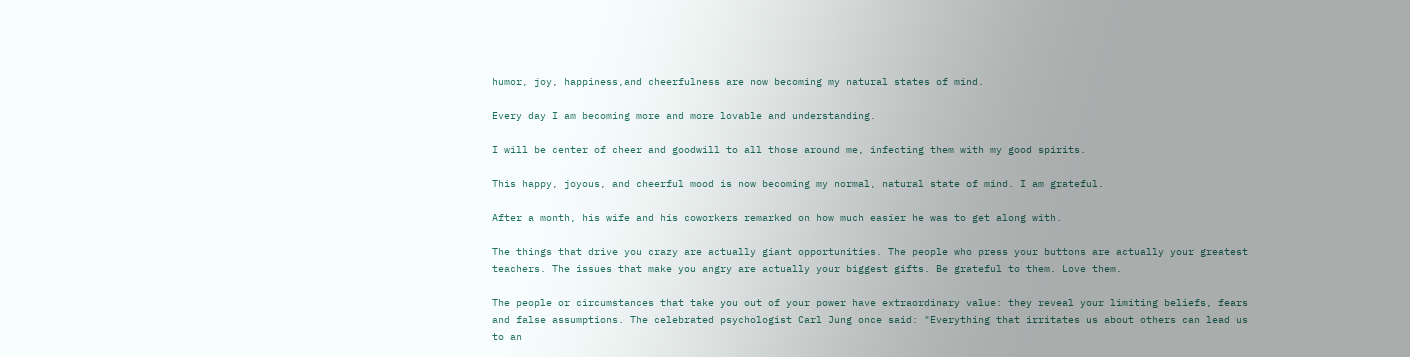humor, joy, happiness,and cheerfulness are now becoming my natural states of mind.

Every day I am becoming more and more lovable and understanding.

I will be center of cheer and goodwill to all those around me, infecting them with my good spirits.

This happy, joyous, and cheerful mood is now becoming my normal, natural state of mind. I am grateful.

After a month, his wife and his coworkers remarked on how much easier he was to get along with.

The things that drive you crazy are actually giant opportunities. The people who press your buttons are actually your greatest teachers. The issues that make you angry are actually your biggest gifts. Be grateful to them. Love them.

The people or circumstances that take you out of your power have extraordinary value: they reveal your limiting beliefs, fears and false assumptions. The celebrated psychologist Carl Jung once said: "Everything that irritates us about others can lead us to an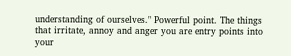understanding of ourselves." Powerful point. The things that irritate, annoy and anger you are entry points into your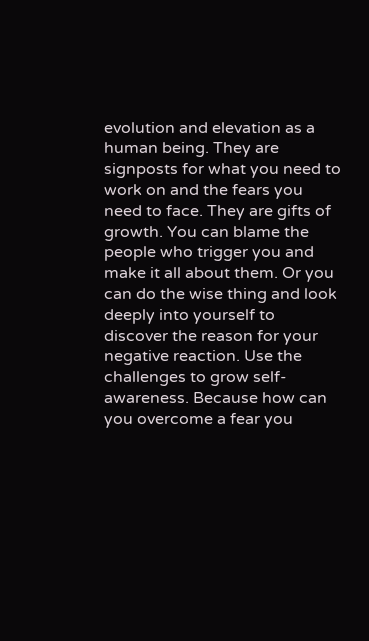evolution and elevation as a human being. They are signposts for what you need to work on and the fears you need to face. They are gifts of growth. You can blame the people who trigger you and make it all about them. Or you can do the wise thing and look deeply into yourself to discover the reason for your negative reaction. Use the challenges to grow self-awareness. Because how can you overcome a fear you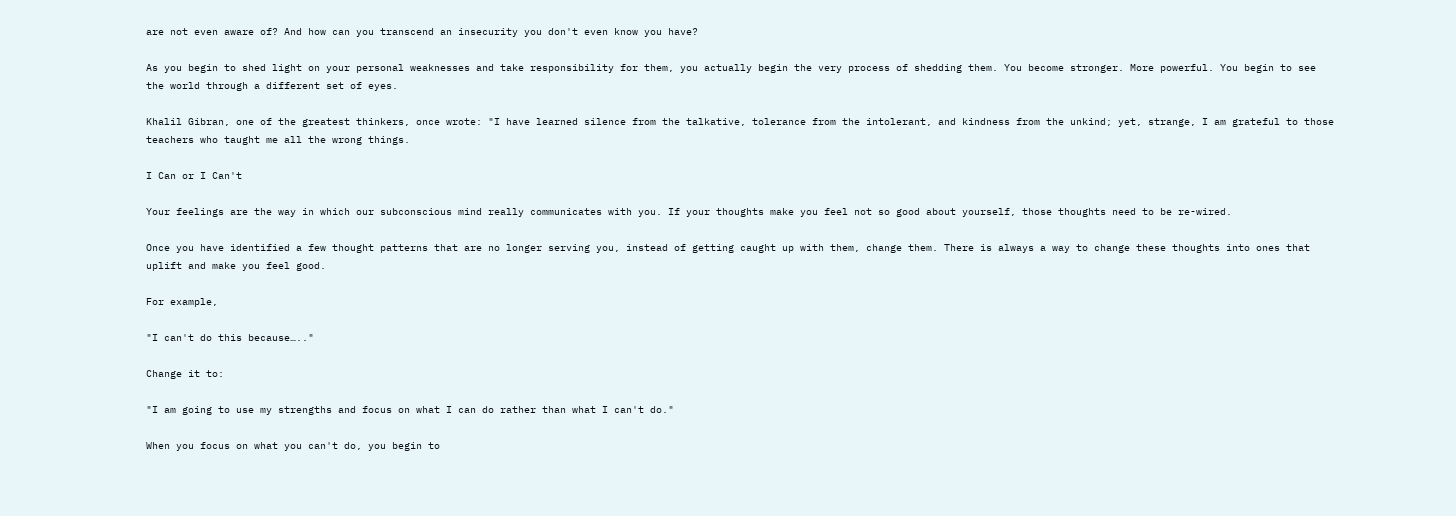are not even aware of? And how can you transcend an insecurity you don't even know you have?

As you begin to shed light on your personal weaknesses and take responsibility for them, you actually begin the very process of shedding them. You become stronger. More powerful. You begin to see the world through a different set of eyes.

Khalil Gibran, one of the greatest thinkers, once wrote: "I have learned silence from the talkative, tolerance from the intolerant, and kindness from the unkind; yet, strange, I am grateful to those teachers who taught me all the wrong things.

I Can or I Can't

Your feelings are the way in which our subconscious mind really communicates with you. If your thoughts make you feel not so good about yourself, those thoughts need to be re-wired.

Once you have identified a few thought patterns that are no longer serving you, instead of getting caught up with them, change them. There is always a way to change these thoughts into ones that uplift and make you feel good.

For example,

"I can't do this because….."

Change it to:

"I am going to use my strengths and focus on what I can do rather than what I can't do."

When you focus on what you can't do, you begin to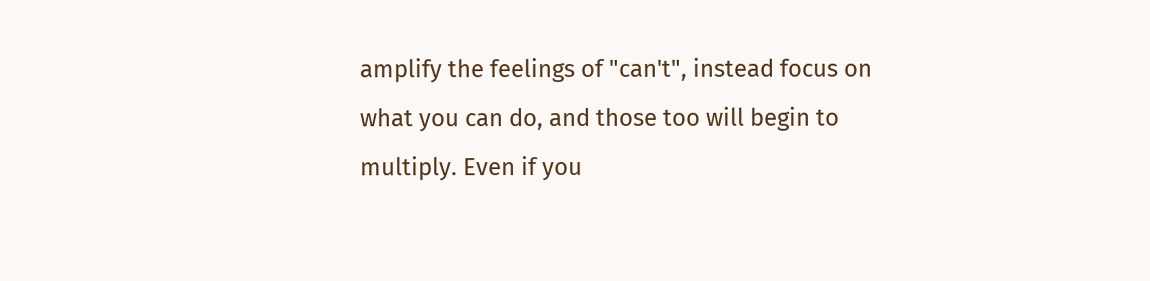amplify the feelings of "can't", instead focus on what you can do, and those too will begin to multiply. Even if you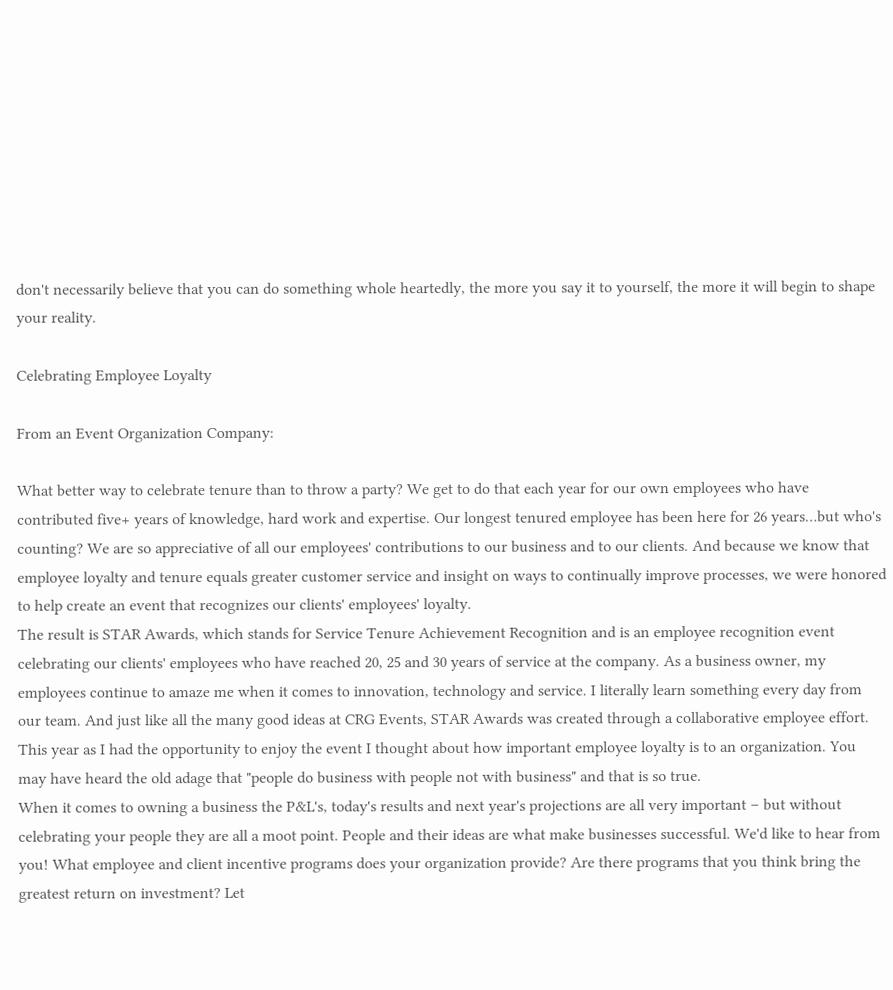don't necessarily believe that you can do something whole heartedly, the more you say it to yourself, the more it will begin to shape your reality.

Celebrating Employee Loyalty

From an Event Organization Company:

What better way to celebrate tenure than to throw a party? We get to do that each year for our own employees who have contributed five+ years of knowledge, hard work and expertise. Our longest tenured employee has been here for 26 years…but who's counting? We are so appreciative of all our employees' contributions to our business and to our clients. And because we know that employee loyalty and tenure equals greater customer service and insight on ways to continually improve processes, we were honored to help create an event that recognizes our clients' employees' loyalty.
The result is STAR Awards, which stands for Service Tenure Achievement Recognition and is an employee recognition event celebrating our clients' employees who have reached 20, 25 and 30 years of service at the company. As a business owner, my employees continue to amaze me when it comes to innovation, technology and service. I literally learn something every day from our team. And just like all the many good ideas at CRG Events, STAR Awards was created through a collaborative employee effort. This year as I had the opportunity to enjoy the event I thought about how important employee loyalty is to an organization. You may have heard the old adage that "people do business with people not with business" and that is so true.
When it comes to owning a business the P&L's, today's results and next year's projections are all very important – but without celebrating your people they are all a moot point. People and their ideas are what make businesses successful. We'd like to hear from you! What employee and client incentive programs does your organization provide? Are there programs that you think bring the greatest return on investment? Let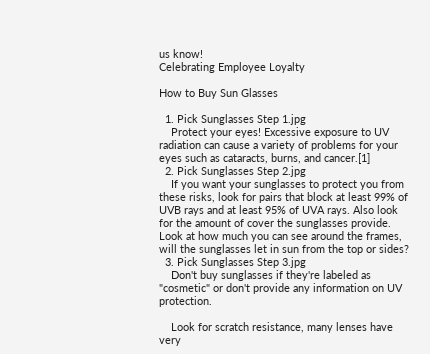us know!
Celebrating Employee Loyalty

How to Buy Sun Glasses

  1. Pick Sunglasses Step 1.jpg
    Protect your eyes! Excessive exposure to UV radiation can cause a variety of problems for your eyes such as cataracts, burns, and cancer.[1]
  2. Pick Sunglasses Step 2.jpg
    If you want your sunglasses to protect you from these risks, look for pairs that block at least 99% of UVB rays and at least 95% of UVA rays. Also look for the amount of cover the sunglasses provide. Look at how much you can see around the frames, will the sunglasses let in sun from the top or sides?
  3. Pick Sunglasses Step 3.jpg
    Don't buy sunglasses if they're labeled as "cosmetic" or don't provide any information on UV protection.

    Look for scratch resistance, many lenses have very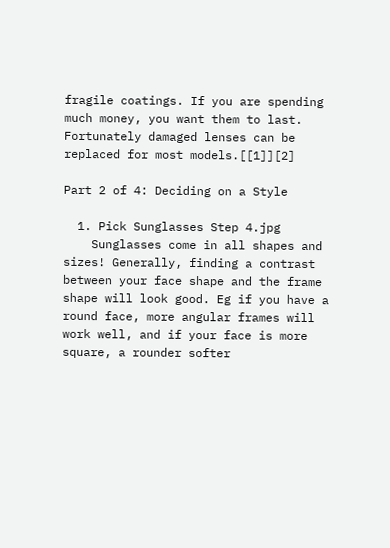fragile coatings. If you are spending much money, you want them to last. Fortunately damaged lenses can be replaced for most models.[[1]][2]

Part 2 of 4: Deciding on a Style

  1. Pick Sunglasses Step 4.jpg
    Sunglasses come in all shapes and sizes! Generally, finding a contrast between your face shape and the frame shape will look good. Eg if you have a round face, more angular frames will work well, and if your face is more square, a rounder softer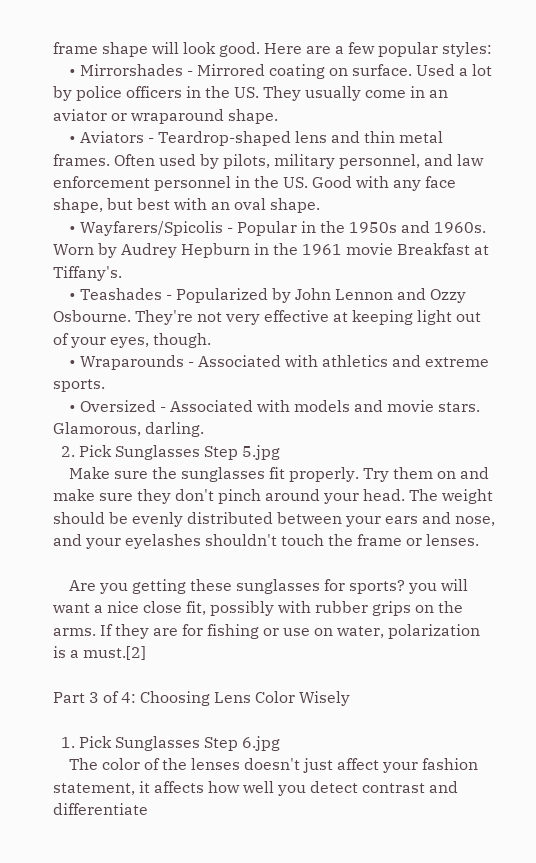frame shape will look good. Here are a few popular styles:
    • Mirrorshades - Mirrored coating on surface. Used a lot by police officers in the US. They usually come in an aviator or wraparound shape.
    • Aviators - Teardrop-shaped lens and thin metal frames. Often used by pilots, military personnel, and law enforcement personnel in the US. Good with any face shape, but best with an oval shape.
    • Wayfarers/Spicolis - Popular in the 1950s and 1960s. Worn by Audrey Hepburn in the 1961 movie Breakfast at Tiffany's.
    • Teashades - Popularized by John Lennon and Ozzy Osbourne. They're not very effective at keeping light out of your eyes, though.
    • Wraparounds - Associated with athletics and extreme sports.
    • Oversized - Associated with models and movie stars. Glamorous, darling.
  2. Pick Sunglasses Step 5.jpg
    Make sure the sunglasses fit properly. Try them on and make sure they don't pinch around your head. The weight should be evenly distributed between your ears and nose, and your eyelashes shouldn't touch the frame or lenses.

    Are you getting these sunglasses for sports? you will want a nice close fit, possibly with rubber grips on the arms. If they are for fishing or use on water, polarization is a must.[2]

Part 3 of 4: Choosing Lens Color Wisely

  1. Pick Sunglasses Step 6.jpg
    The color of the lenses doesn't just affect your fashion statement, it affects how well you detect contrast and differentiate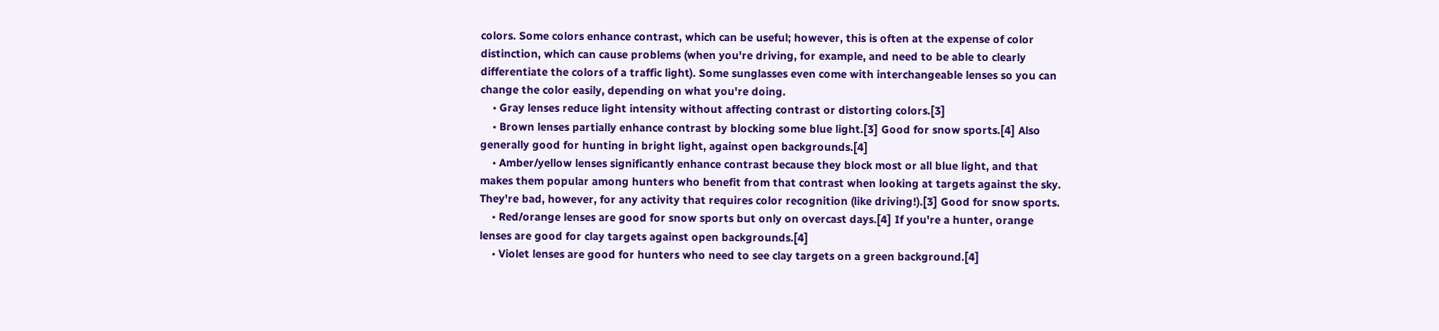colors. Some colors enhance contrast, which can be useful; however, this is often at the expense of color distinction, which can cause problems (when you're driving, for example, and need to be able to clearly differentiate the colors of a traffic light). Some sunglasses even come with interchangeable lenses so you can change the color easily, depending on what you're doing.
    • Gray lenses reduce light intensity without affecting contrast or distorting colors.[3]
    • Brown lenses partially enhance contrast by blocking some blue light.[3] Good for snow sports.[4] Also generally good for hunting in bright light, against open backgrounds.[4]
    • Amber/yellow lenses significantly enhance contrast because they block most or all blue light, and that makes them popular among hunters who benefit from that contrast when looking at targets against the sky. They're bad, however, for any activity that requires color recognition (like driving!).[3] Good for snow sports.
    • Red/orange lenses are good for snow sports but only on overcast days.[4] If you're a hunter, orange lenses are good for clay targets against open backgrounds.[4]
    • Violet lenses are good for hunters who need to see clay targets on a green background.[4]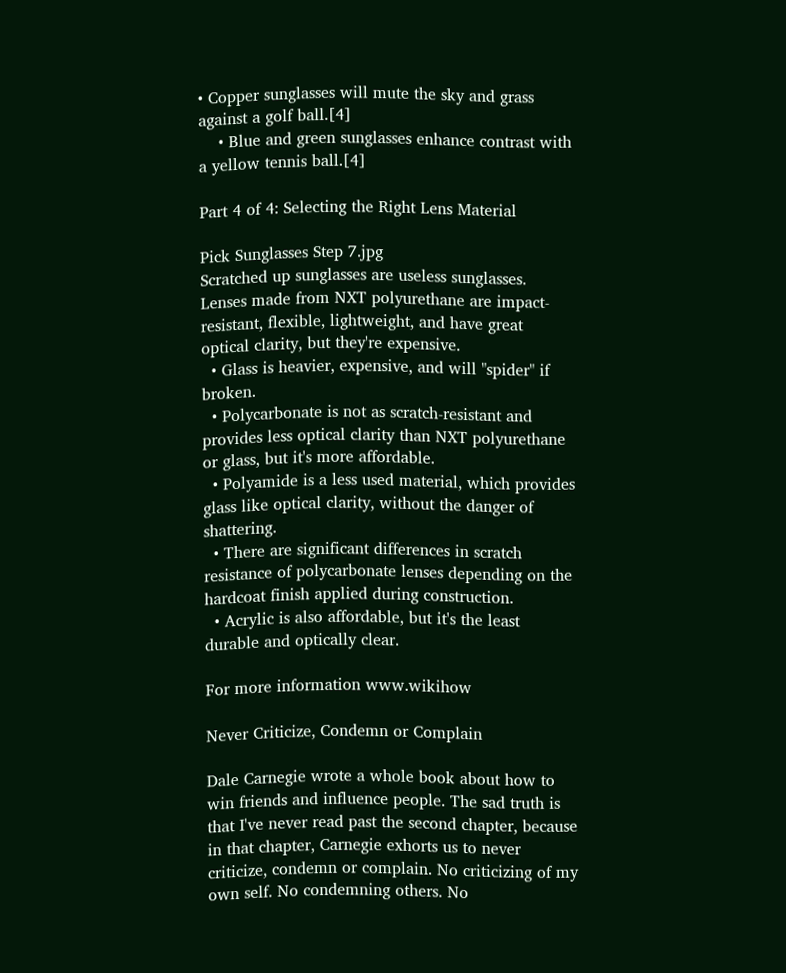• Copper sunglasses will mute the sky and grass against a golf ball.[4]
    • Blue and green sunglasses enhance contrast with a yellow tennis ball.[4]

Part 4 of 4: Selecting the Right Lens Material

Pick Sunglasses Step 7.jpg
Scratched up sunglasses are useless sunglasses. Lenses made from NXT polyurethane are impact-resistant, flexible, lightweight, and have great optical clarity, but they're expensive.
  • Glass is heavier, expensive, and will "spider" if broken.
  • Polycarbonate is not as scratch-resistant and provides less optical clarity than NXT polyurethane or glass, but it's more affordable.
  • Polyamide is a less used material, which provides glass like optical clarity, without the danger of shattering.
  • There are significant differences in scratch resistance of polycarbonate lenses depending on the hardcoat finish applied during construction.
  • Acrylic is also affordable, but it's the least durable and optically clear.

For more information www.wikihow

Never Criticize, Condemn or Complain

Dale Carnegie wrote a whole book about how to win friends and influence people. The sad truth is that I've never read past the second chapter, because in that chapter, Carnegie exhorts us to never criticize, condemn or complain. No criticizing of my own self. No condemning others. No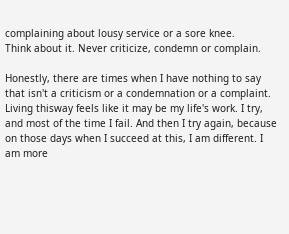complaining about lousy service or a sore knee.
Think about it. Never criticize, condemn or complain.

Honestly, there are times when I have nothing to say that isn't a criticism or a condemnation or a complaint. Living thisway feels like it may be my life's work. I try, and most of the time I fail. And then I try again, because on those days when I succeed at this, I am different. I am more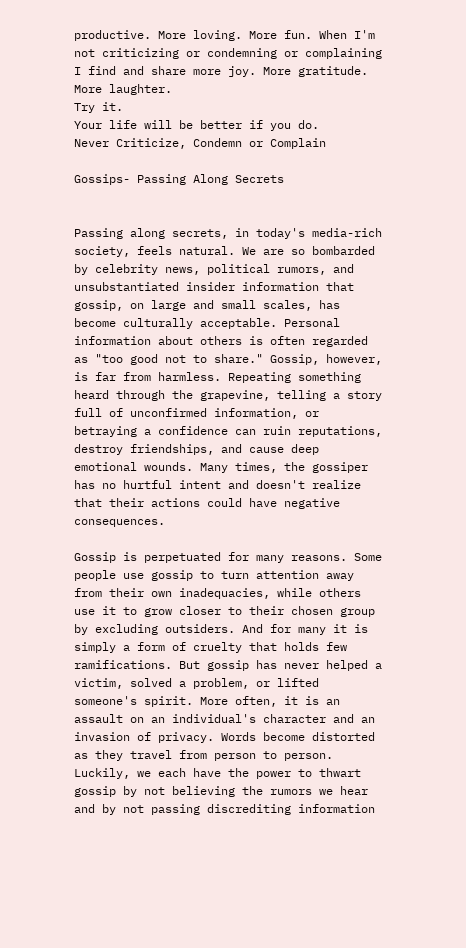productive. More loving. More fun. When I'm not criticizing or condemning or complaining I find and share more joy. More gratitude. More laughter.
Try it.
Your life will be better if you do.
Never Criticize, Condemn or Complain

Gossips- Passing Along Secrets


Passing along secrets, in today's media-rich society, feels natural. We are so bombarded by celebrity news, political rumors, and unsubstantiated insider information that gossip, on large and small scales, has become culturally acceptable. Personal information about others is often regarded as "too good not to share." Gossip, however, is far from harmless. Repeating something heard through the grapevine, telling a story full of unconfirmed information, or betraying a confidence can ruin reputations, destroy friendships, and cause deep emotional wounds. Many times, the gossiper has no hurtful intent and doesn't realize that their actions could have negative consequences.

Gossip is perpetuated for many reasons. Some people use gossip to turn attention away from their own inadequacies, while others use it to grow closer to their chosen group by excluding outsiders. And for many it is simply a form of cruelty that holds few ramifications. But gossip has never helped a victim, solved a problem, or lifted someone's spirit. More often, it is an assault on an individual's character and an invasion of privacy. Words become distorted as they travel from person to person. Luckily, we each have the power to thwart gossip by not believing the rumors we hear and by not passing discrediting information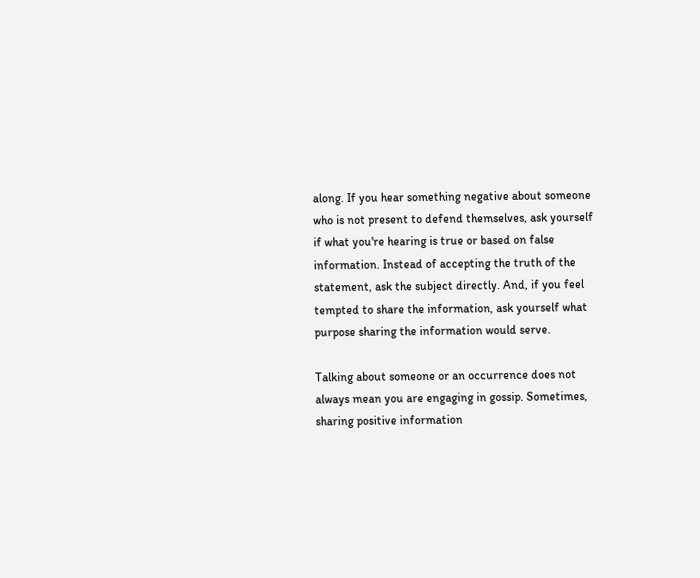along. If you hear something negative about someone who is not present to defend themselves, ask yourself if what you're hearing is true or based on false information. Instead of accepting the truth of the statement, ask the subject directly. And, if you feel tempted to share the information, ask yourself what purpose sharing the information would serve.

Talking about someone or an occurrence does not always mean you are engaging in gossip. Sometimes, sharing positive information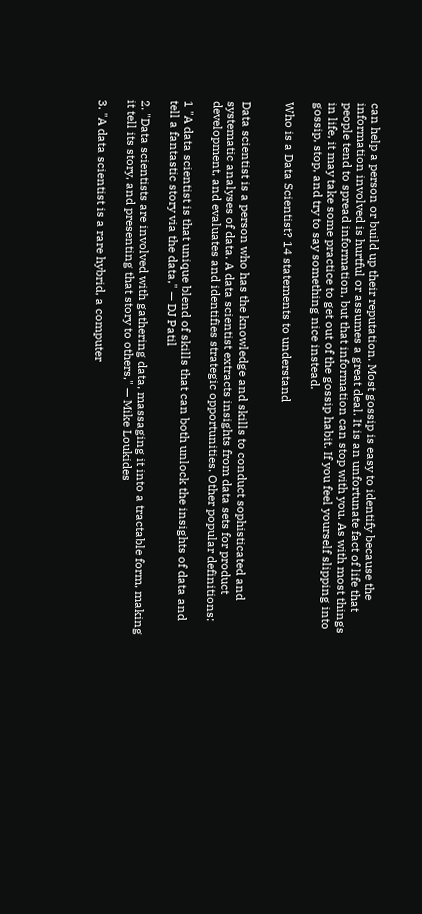can help a person or build up their reputation. Most gossip is easy to identify because the information involved is hurtful or assumes a great deal. It is an unfortunate fact of life that people tend to spread information, but that information can stop with you. As with most things in life, it may take some practice to get out of the gossip habit. If you feel yourself slipping into gossip, stop, and try to say something nice instead.

Who is a Data Scientist? 14 statements to understand


Data scientist is a person who has the knowledge and skills to conduct sophisticated and systematic analyses of data. A data scientist extracts insights from data sets for product development, and evaluates and identifies strategic opportunities. Other popular definitions:

1 "A data scientist is that unique blend of skills that can both unlock the insights of data and tell a fantastic story via the data," — DJ Patil

2. "Data scientists are involved with gathering data, massaging it into a tractable form, making it tell its story, and presenting that story to others," — Mike Loukides

3. "A data scientist is a rare hybrid, a computer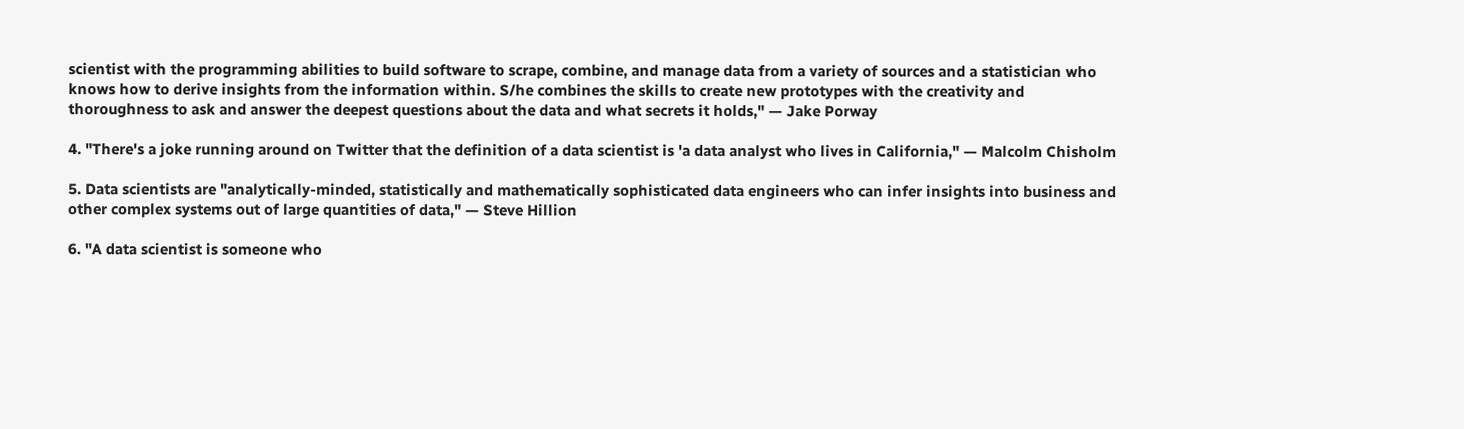scientist with the programming abilities to build software to scrape, combine, and manage data from a variety of sources and a statistician who knows how to derive insights from the information within. S/he combines the skills to create new prototypes with the creativity and thoroughness to ask and answer the deepest questions about the data and what secrets it holds," — Jake Porway

4. "There's a joke running around on Twitter that the definition of a data scientist is 'a data analyst who lives in California," — Malcolm Chisholm

5. Data scientists are "analytically-minded, statistically and mathematically sophisticated data engineers who can infer insights into business and other complex systems out of large quantities of data," — Steve Hillion

6. "A data scientist is someone who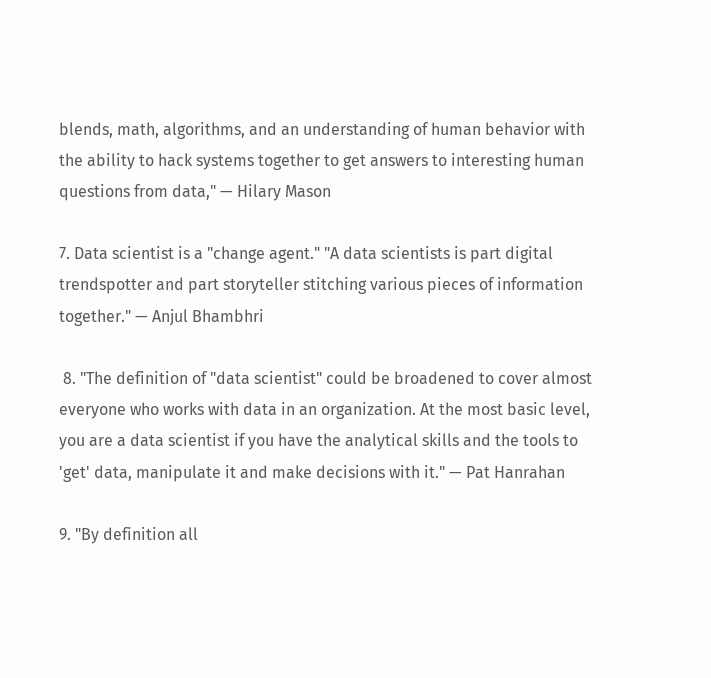blends, math, algorithms, and an understanding of human behavior with the ability to hack systems together to get answers to interesting human questions from data," — Hilary Mason

7. Data scientist is a "change agent." "A data scientists is part digital trendspotter and part storyteller stitching various pieces of information together." — Anjul Bhambhri

 8. "The definition of "data scientist" could be broadened to cover almost everyone who works with data in an organization. At the most basic level, you are a data scientist if you have the analytical skills and the tools to 'get' data, manipulate it and make decisions with it." — Pat Hanrahan

9. "By definition all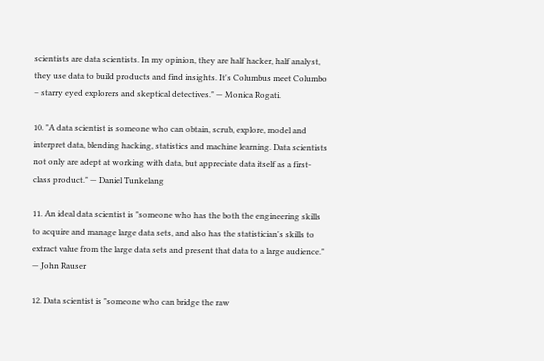scientists are data scientists. In my opinion, they are half hacker, half analyst, they use data to build products and find insights. It's Columbus meet Columbo – starry eyed explorers and skeptical detectives." — Monica Rogati.

10. "A data scientist is someone who can obtain, scrub, explore, model and interpret data, blending hacking, statistics and machine learning. Data scientists not only are adept at working with data, but appreciate data itself as a first-class product." — Daniel Tunkelang

11. An ideal data scientist is "someone who has the both the engineering skills to acquire and manage large data sets, and also has the statistician's skills to extract value from the large data sets and present that data to a large audience." — John Rauser

12. Data scientist is "someone who can bridge the raw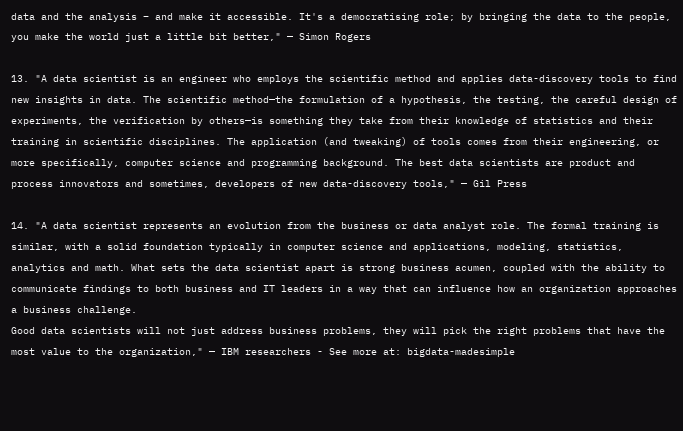data and the analysis – and make it accessible. It's a democratising role; by bringing the data to the people, you make the world just a little bit better," — Simon Rogers

13. "A data scientist is an engineer who employs the scientific method and applies data-discovery tools to find new insights in data. The scientific method—the formulation of a hypothesis, the testing, the careful design of experiments, the verification by others—is something they take from their knowledge of statistics and their training in scientific disciplines. The application (and tweaking) of tools comes from their engineering, or more specifically, computer science and programming background. The best data scientists are product and process innovators and sometimes, developers of new data-discovery tools," — Gil Press

14. "A data scientist represents an evolution from the business or data analyst role. The formal training is similar, with a solid foundation typically in computer science and applications, modeling, statistics, analytics and math. What sets the data scientist apart is strong business acumen, coupled with the ability to communicate findings to both business and IT leaders in a way that can influence how an organization approaches a business challenge.
Good data scientists will not just address business problems, they will pick the right problems that have the most value to the organization," — IBM researchers - See more at: bigdata-madesimple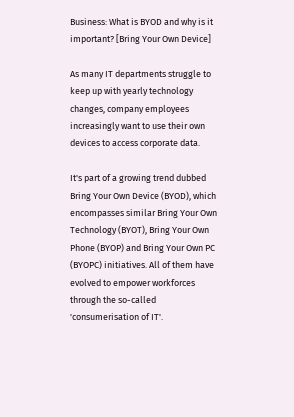Business: What is BYOD and why is it important? [Bring Your Own Device]

As many IT departments struggle to keep up with yearly technology changes, company employees increasingly want to use their own devices to access corporate data.

It's part of a growing trend dubbed Bring Your Own Device (BYOD), which encompasses similar Bring Your Own Technology (BYOT), Bring Your Own Phone (BYOP) and Bring Your Own PC (BYOPC) initiatives. All of them have evolved to empower workforces through the so-called 'consumerisation of IT'.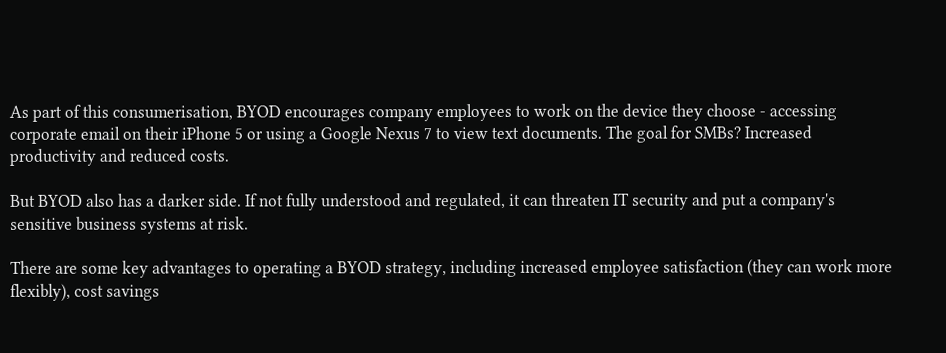As part of this consumerisation, BYOD encourages company employees to work on the device they choose - accessing corporate email on their iPhone 5 or using a Google Nexus 7 to view text documents. The goal for SMBs? Increased productivity and reduced costs.

But BYOD also has a darker side. If not fully understood and regulated, it can threaten IT security and put a company's sensitive business systems at risk.

There are some key advantages to operating a BYOD strategy, including increased employee satisfaction (they can work more flexibly), cost savings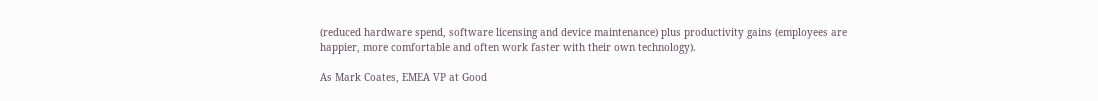(reduced hardware spend, software licensing and device maintenance) plus productivity gains (employees are happier, more comfortable and often work faster with their own technology).

As Mark Coates, EMEA VP at Good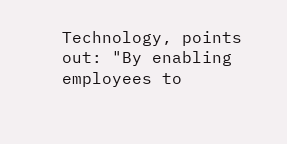Technology, points out: "By enabling employees to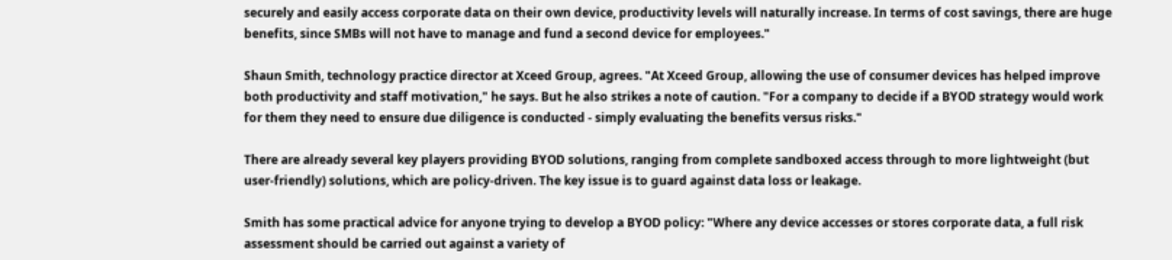securely and easily access corporate data on their own device, productivity levels will naturally increase. In terms of cost savings, there are huge benefits, since SMBs will not have to manage and fund a second device for employees."

Shaun Smith, technology practice director at Xceed Group, agrees. "At Xceed Group, allowing the use of consumer devices has helped improve both productivity and staff motivation," he says. But he also strikes a note of caution. "For a company to decide if a BYOD strategy would work for them they need to ensure due diligence is conducted - simply evaluating the benefits versus risks."

There are already several key players providing BYOD solutions, ranging from complete sandboxed access through to more lightweight (but user-friendly) solutions, which are policy-driven. The key issue is to guard against data loss or leakage.

Smith has some practical advice for anyone trying to develop a BYOD policy: "Where any device accesses or stores corporate data, a full risk assessment should be carried out against a variety of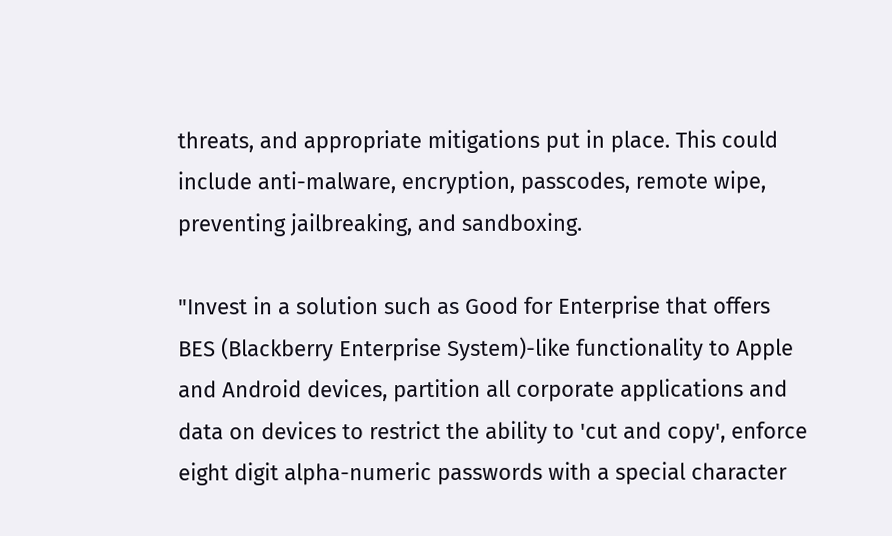threats, and appropriate mitigations put in place. This could include anti-malware, encryption, passcodes, remote wipe, preventing jailbreaking, and sandboxing.

"Invest in a solution such as Good for Enterprise that offers BES (Blackberry Enterprise System)-like functionality to Apple and Android devices, partition all corporate applications and data on devices to restrict the ability to 'cut and copy', enforce eight digit alpha-numeric passwords with a special character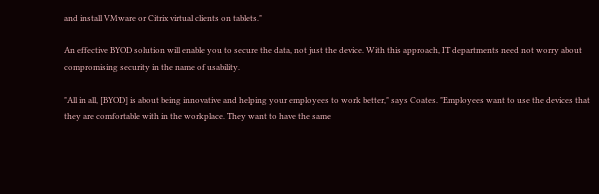and install VMware or Citrix virtual clients on tablets."

An effective BYOD solution will enable you to secure the data, not just the device. With this approach, IT departments need not worry about compromising security in the name of usability.

"All in all, [BYOD] is about being innovative and helping your employees to work better," says Coates. "Employees want to use the devices that they are comfortable with in the workplace. They want to have the same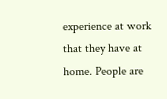experience at work that they have at home. People are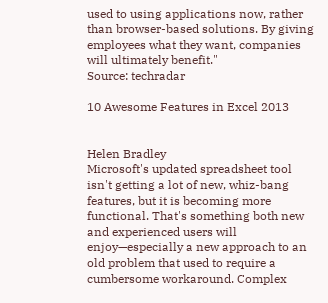used to using applications now, rather than browser-based solutions. By giving employees what they want, companies will ultimately benefit."
Source: techradar

10 Awesome Features in Excel 2013


Helen Bradley
Microsoft's updated spreadsheet tool isn't getting a lot of new, whiz-bang features, but it is becoming more functional. That's something both new and experienced users will enjoy—especially a new approach to an old problem that used to require a cumbersome workaround. Complex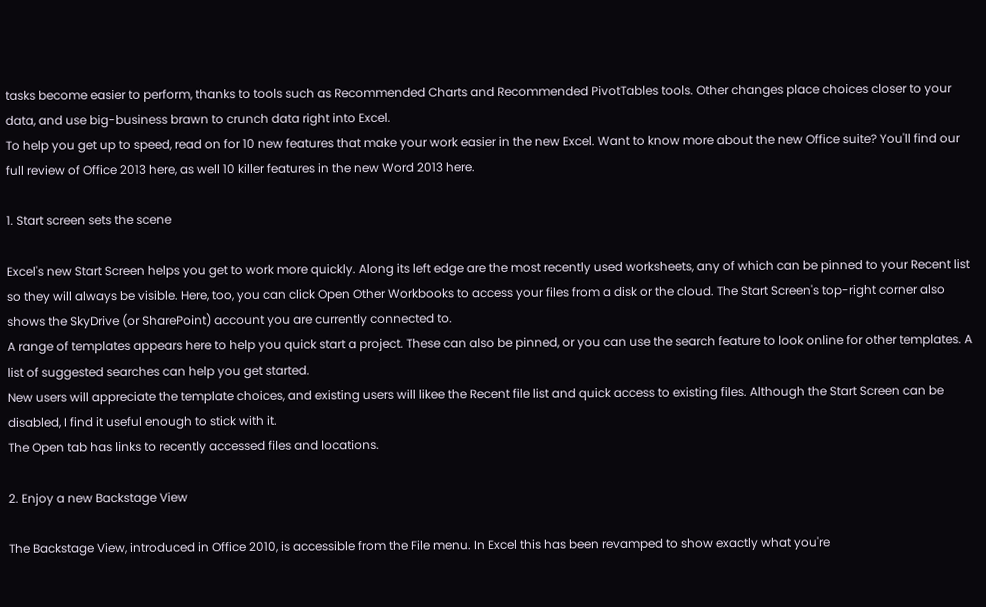tasks become easier to perform, thanks to tools such as Recommended Charts and Recommended PivotTables tools. Other changes place choices closer to your data, and use big-business brawn to crunch data right into Excel.
To help you get up to speed, read on for 10 new features that make your work easier in the new Excel. Want to know more about the new Office suite? You'll find our full review of Office 2013 here, as well 10 killer features in the new Word 2013 here.

1. Start screen sets the scene

Excel's new Start Screen helps you get to work more quickly. Along its left edge are the most recently used worksheets, any of which can be pinned to your Recent list so they will always be visible. Here, too, you can click Open Other Workbooks to access your files from a disk or the cloud. The Start Screen's top-right corner also shows the SkyDrive (or SharePoint) account you are currently connected to.
A range of templates appears here to help you quick start a project. These can also be pinned, or you can use the search feature to look online for other templates. A list of suggested searches can help you get started.
New users will appreciate the template choices, and existing users will likee the Recent file list and quick access to existing files. Although the Start Screen can be disabled, I find it useful enough to stick with it.
The Open tab has links to recently accessed files and locations.

2. Enjoy a new Backstage View

The Backstage View, introduced in Office 2010, is accessible from the File menu. In Excel this has been revamped to show exactly what you're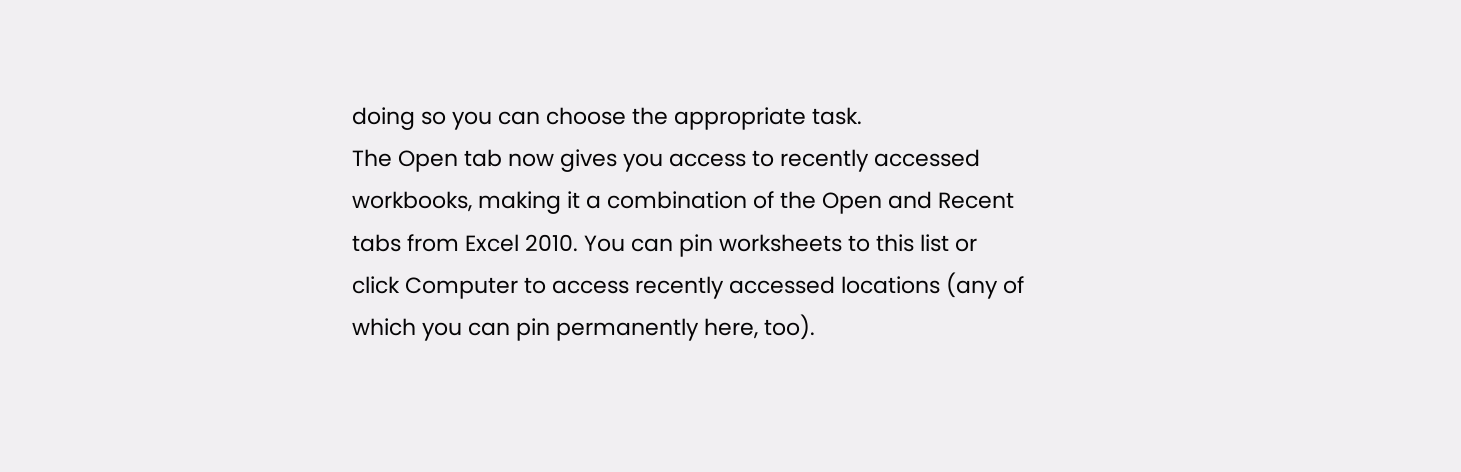doing so you can choose the appropriate task.
The Open tab now gives you access to recently accessed workbooks, making it a combination of the Open and Recent tabs from Excel 2010. You can pin worksheets to this list or click Computer to access recently accessed locations (any of which you can pin permanently here, too).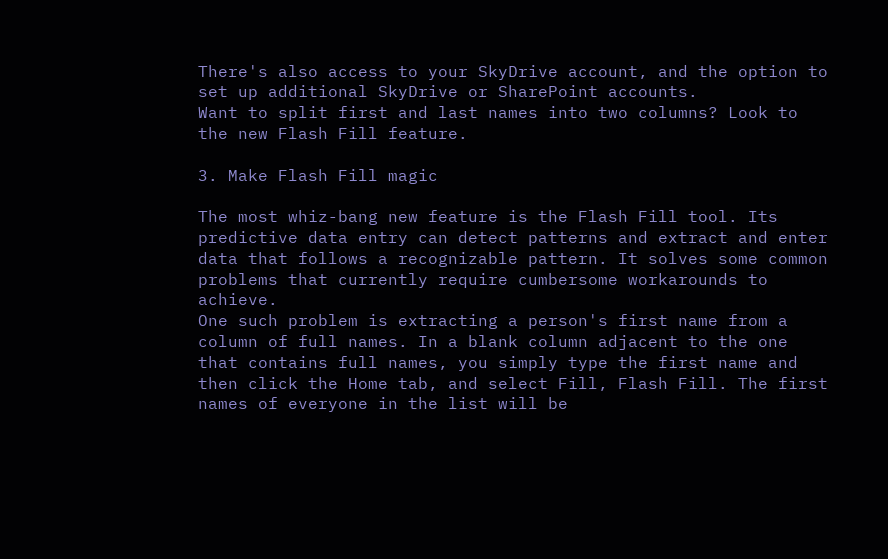There's also access to your SkyDrive account, and the option to set up additional SkyDrive or SharePoint accounts.
Want to split first and last names into two columns? Look to the new Flash Fill feature.

3. Make Flash Fill magic

The most whiz-bang new feature is the Flash Fill tool. Its predictive data entry can detect patterns and extract and enter data that follows a recognizable pattern. It solves some common problems that currently require cumbersome workarounds to achieve.
One such problem is extracting a person's first name from a column of full names. In a blank column adjacent to the one that contains full names, you simply type the first name and then click the Home tab, and select Fill, Flash Fill. The first names of everyone in the list will be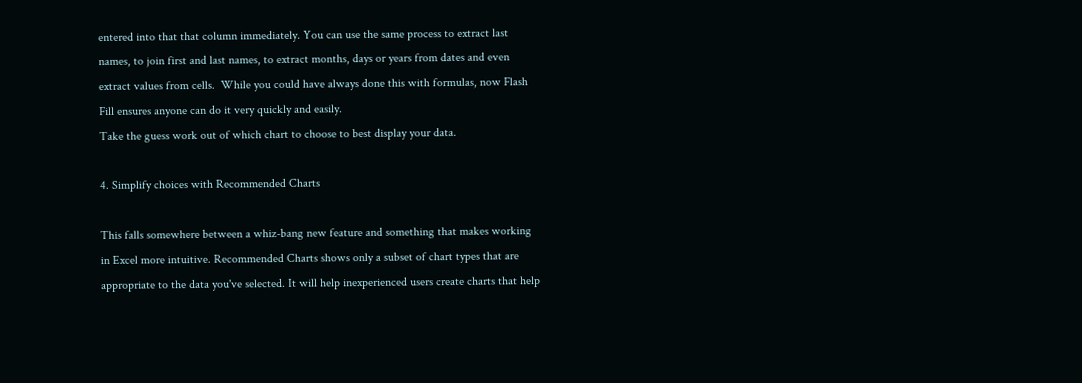entered into that that column immediately. You can use the same process to extract last names, to join first and last names, to extract months, days or years from dates and even extract values from cells.  While you could have always done this with formulas, now Flash Fill ensures anyone can do it very quickly and easily.
Take the guess work out of which chart to choose to best display your data.

4. Simplify choices with Recommended Charts

This falls somewhere between a whiz-bang new feature and something that makes working in Excel more intuitive. Recommended Charts shows only a subset of chart types that are appropriate to the data you've selected. It will help inexperienced users create charts that help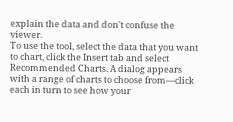explain the data and don't confuse the viewer.
To use the tool, select the data that you want to chart, click the Insert tab and select Recommended Charts. A dialog appears with a range of charts to choose from—click each in turn to see how your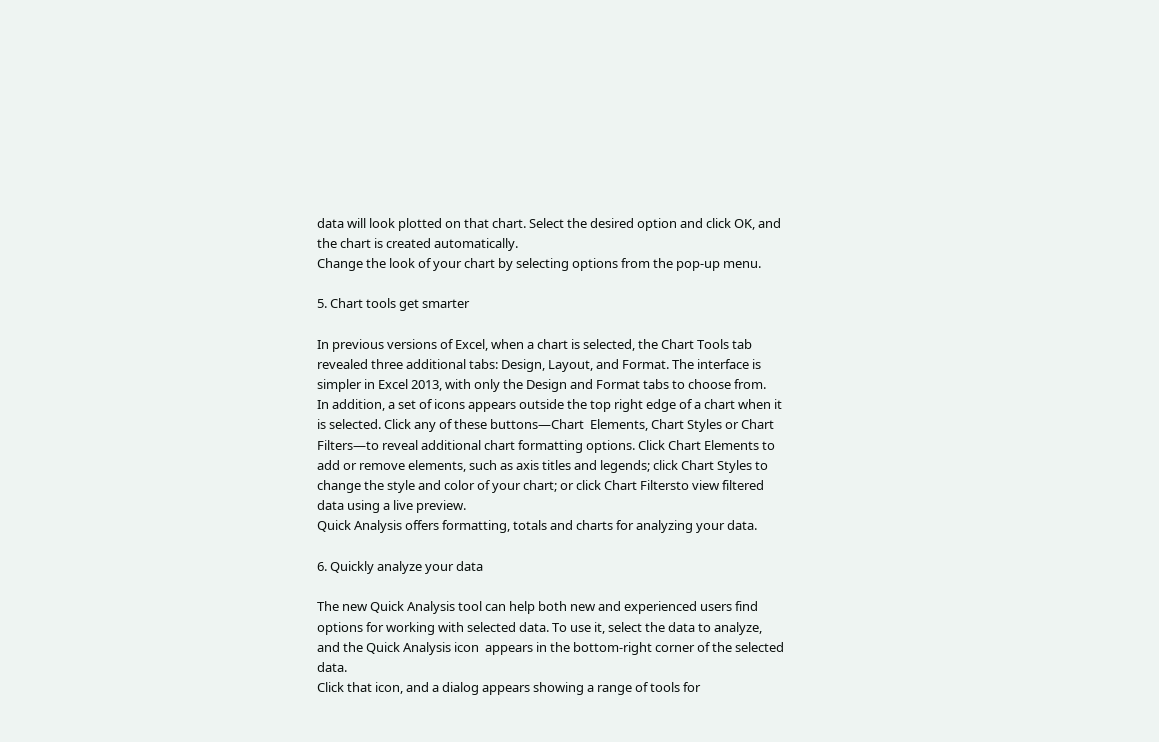data will look plotted on that chart. Select the desired option and click OK, and the chart is created automatically.
Change the look of your chart by selecting options from the pop-up menu.

5. Chart tools get smarter

In previous versions of Excel, when a chart is selected, the Chart Tools tab revealed three additional tabs: Design, Layout, and Format. The interface is simpler in Excel 2013, with only the Design and Format tabs to choose from.
In addition, a set of icons appears outside the top right edge of a chart when it is selected. Click any of these buttons—Chart  Elements, Chart Styles or Chart Filters—to reveal additional chart formatting options. Click Chart Elements to add or remove elements, such as axis titles and legends; click Chart Styles to change the style and color of your chart; or click Chart Filtersto view filtered data using a live preview.
Quick Analysis offers formatting, totals and charts for analyzing your data.

6. Quickly analyze your data

The new Quick Analysis tool can help both new and experienced users find options for working with selected data. To use it, select the data to analyze, and the Quick Analysis icon  appears in the bottom-right corner of the selected data.
Click that icon, and a dialog appears showing a range of tools for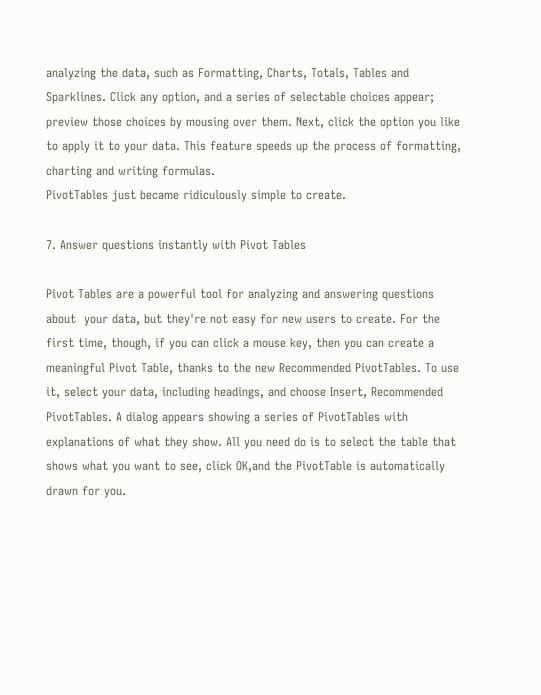analyzing the data, such as Formatting, Charts, Totals, Tables and Sparklines. Click any option, and a series of selectable choices appear; preview those choices by mousing over them. Next, click the option you like to apply it to your data. This feature speeds up the process of formatting, charting and writing formulas.
PivotTables just became ridiculously simple to create.

7. Answer questions instantly with Pivot Tables

Pivot Tables are a powerful tool for analyzing and answering questions about  your data, but they're not easy for new users to create. For the first time, though, if you can click a mouse key, then you can create a meaningful Pivot Table, thanks to the new Recommended PivotTables. To use it, select your data, including headings, and choose Insert, Recommended PivotTables. A dialog appears showing a series of PivotTables with explanations of what they show. All you need do is to select the table that shows what you want to see, click OK,and the PivotTable is automatically drawn for you.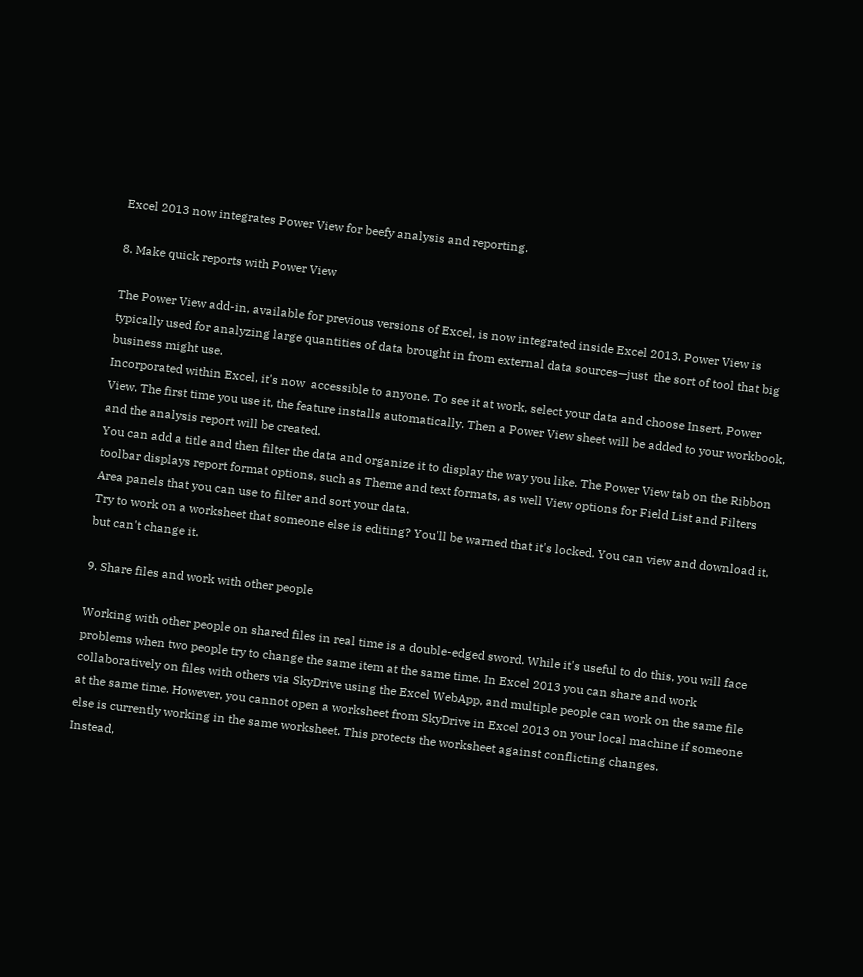Excel 2013 now integrates Power View for beefy analysis and reporting.

8. Make quick reports with Power View

The Power View add-in, available for previous versions of Excel, is now integrated inside Excel 2013. Power View is typically used for analyzing large quantities of data brought in from external data sources—just  the sort of tool that big business might use.
Incorporated within Excel, it's now  accessible to anyone. To see it at work, select your data and choose Insert, Power View. The first time you use it, the feature installs automatically. Then a Power View sheet will be added to your workbook, and the analysis report will be created.
You can add a title and then filter the data and organize it to display the way you like. The Power View tab on the Ribbon toolbar displays report format options, such as Theme and text formats, as well View options for Field List and Filters Area panels that you can use to filter and sort your data.
Try to work on a worksheet that someone else is editing? You'll be warned that it's locked. You can view and download it, but can't change it.

9. Share files and work with other people

Working with other people on shared files in real time is a double-edged sword. While it's useful to do this, you will face problems when two people try to change the same item at the same time. In Excel 2013 you can share and work collaboratively on files with others via SkyDrive using the Excel WebApp, and multiple people can work on the same file at the same time. However, you cannot open a worksheet from SkyDrive in Excel 2013 on your local machine if someone else is currently working in the same worksheet. This protects the worksheet against conflicting changes.
Instead,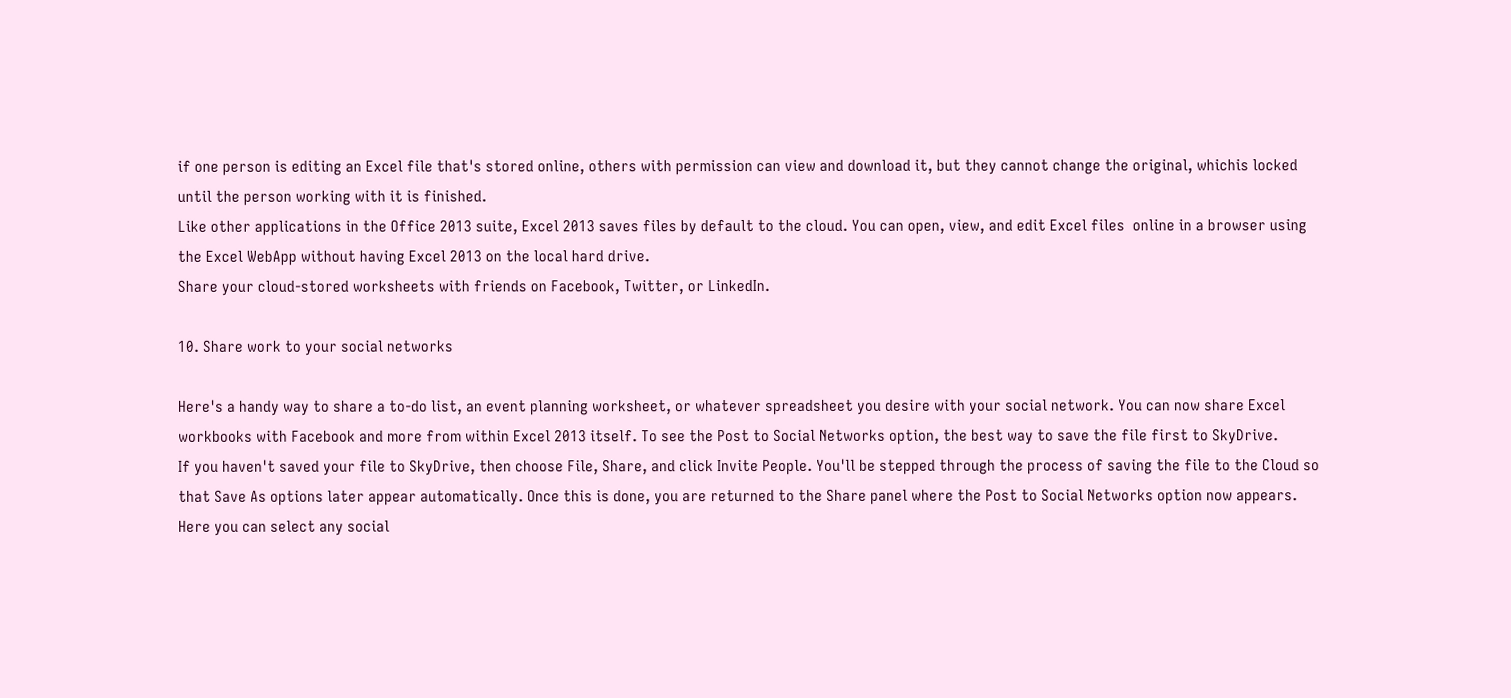if one person is editing an Excel file that's stored online, others with permission can view and download it, but they cannot change the original, whichis locked until the person working with it is finished.
Like other applications in the Office 2013 suite, Excel 2013 saves files by default to the cloud. You can open, view, and edit Excel files  online in a browser using the Excel WebApp without having Excel 2013 on the local hard drive.
Share your cloud-stored worksheets with friends on Facebook, Twitter, or LinkedIn.

10. Share work to your social networks

Here's a handy way to share a to-do list, an event planning worksheet, or whatever spreadsheet you desire with your social network. You can now share Excel workbooks with Facebook and more from within Excel 2013 itself. To see the Post to Social Networks option, the best way to save the file first to SkyDrive.
If you haven't saved your file to SkyDrive, then choose File, Share, and click Invite People. You'll be stepped through the process of saving the file to the Cloud so that Save As options later appear automatically. Once this is done, you are returned to the Share panel where the Post to Social Networks option now appears. Here you can select any social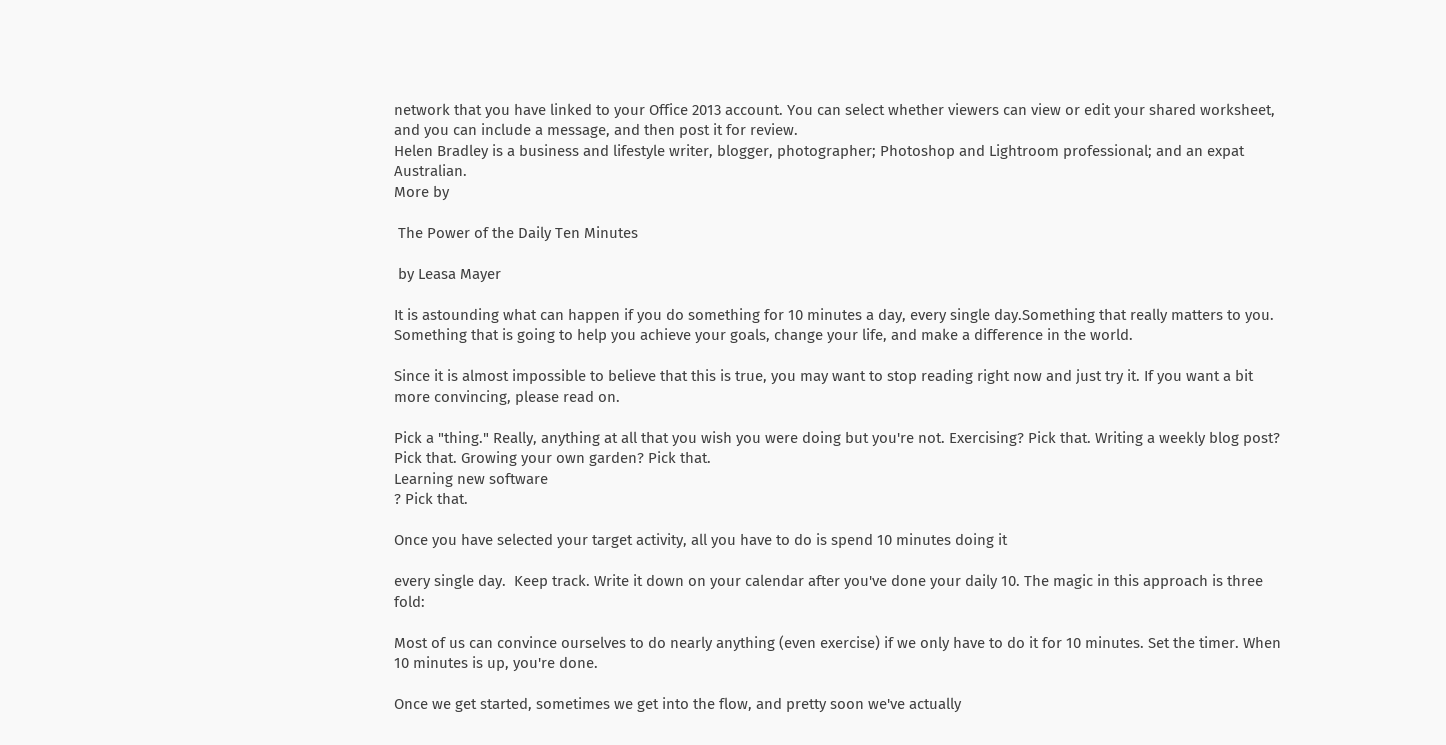network that you have linked to your Office 2013 account. You can select whether viewers can view or edit your shared worksheet, and you can include a message, and then post it for review.
Helen Bradley is a business and lifestyle writer, blogger, photographer; Photoshop and Lightroom professional; and an expat Australian.
More by

 The Power of the Daily Ten Minutes

 by Leasa Mayer

It is astounding what can happen if you do something for 10 minutes a day, every single day.Something that really matters to you. Something that is going to help you achieve your goals, change your life, and make a difference in the world.

Since it is almost impossible to believe that this is true, you may want to stop reading right now and just try it. If you want a bit more convincing, please read on.

Pick a "thing." Really, anything at all that you wish you were doing but you're not. Exercising? Pick that. Writing a weekly blog post? Pick that. Growing your own garden? Pick that.
Learning new software
? Pick that.

Once you have selected your target activity, all you have to do is spend 10 minutes doing it

every single day.  Keep track. Write it down on your calendar after you've done your daily 10. The magic in this approach is three fold:

Most of us can convince ourselves to do nearly anything (even exercise) if we only have to do it for 10 minutes. Set the timer. When 10 minutes is up, you're done.

Once we get started, sometimes we get into the flow, and pretty soon we've actually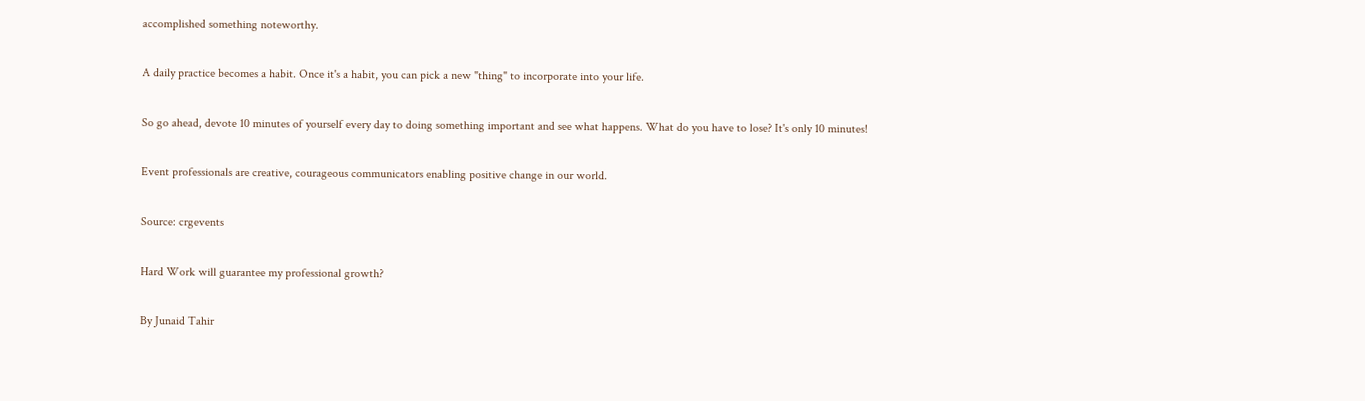accomplished something noteworthy.

A daily practice becomes a habit. Once it's a habit, you can pick a new "thing" to incorporate into your life.

So go ahead, devote 10 minutes of yourself every day to doing something important and see what happens. What do you have to lose? It's only 10 minutes!

Event professionals are creative, courageous communicators enabling positive change in our world.

Source: crgevents

Hard Work will guarantee my professional growth?

By Junaid Tahir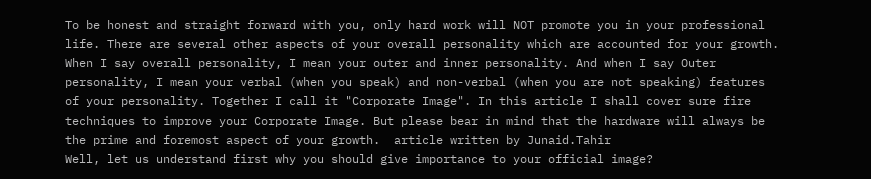To be honest and straight forward with you, only hard work will NOT promote you in your professional life. There are several other aspects of your overall personality which are accounted for your growth. When I say overall personality, I mean your outer and inner personality. And when I say Outer personality, I mean your verbal (when you speak) and non-verbal (when you are not speaking) features of your personality. Together I call it "Corporate Image". In this article I shall cover sure fire techniques to improve your Corporate Image. But please bear in mind that the hardware will always be the prime and foremost aspect of your growth.  article written by Junaid.Tahir
Well, let us understand first why you should give importance to your official image?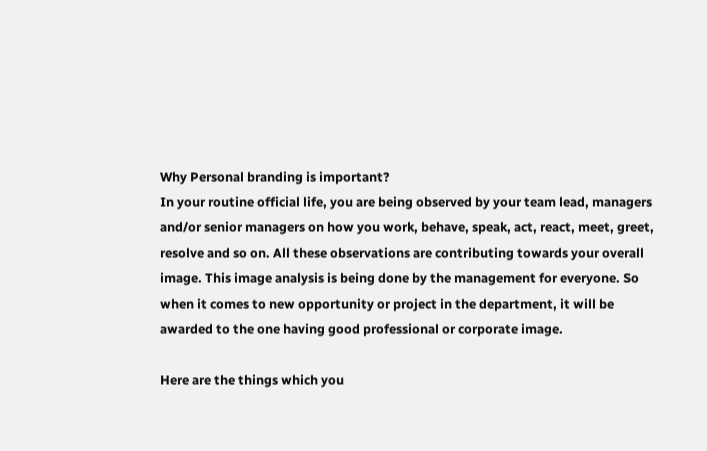Why Personal branding is important?
In your routine official life, you are being observed by your team lead, managers and/or senior managers on how you work, behave, speak, act, react, meet, greet, resolve and so on. All these observations are contributing towards your overall image. This image analysis is being done by the management for everyone. So when it comes to new opportunity or project in the department, it will be awarded to the one having good professional or corporate image.

Here are the things which you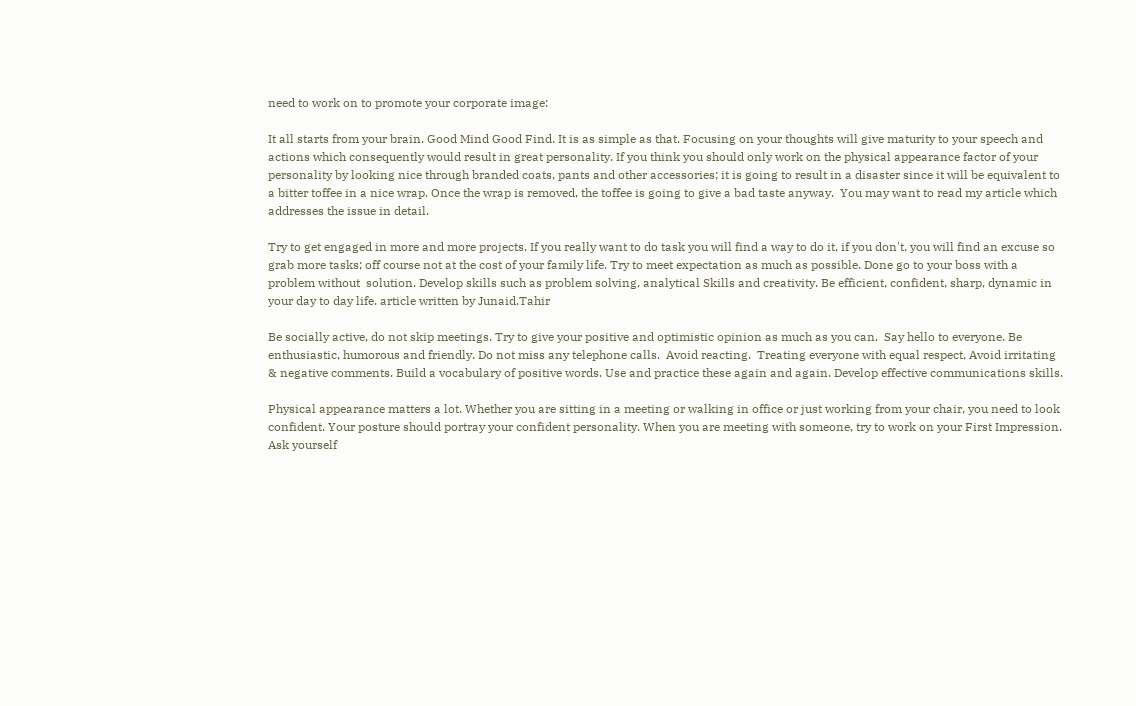need to work on to promote your corporate image:

It all starts from your brain. Good Mind Good Find. It is as simple as that. Focusing on your thoughts will give maturity to your speech and actions which consequently would result in great personality. If you think you should only work on the physical appearance factor of your personality by looking nice through branded coats, pants and other accessories; it is going to result in a disaster since it will be equivalent to a bitter toffee in a nice wrap. Once the wrap is removed, the toffee is going to give a bad taste anyway.  You may want to read my article which addresses the issue in detail.

Try to get engaged in more and more projects. If you really want to do task you will find a way to do it, if you don't, you will find an excuse so grab more tasks; off course not at the cost of your family life. Try to meet expectation as much as possible. Done go to your boss with a problem without  solution. Develop skills such as problem solving, analytical Skills and creativity. Be efficient, confident, sharp, dynamic in your day to day life. article written by Junaid.Tahir

Be socially active, do not skip meetings. Try to give your positive and optimistic opinion as much as you can.  Say hello to everyone. Be enthusiastic, humorous and friendly. Do not miss any telephone calls.  Avoid reacting.  Treating everyone with equal respect, Avoid irritating & negative comments. Build a vocabulary of positive words. Use and practice these again and again. Develop effective communications skills.

Physical appearance matters a lot. Whether you are sitting in a meeting or walking in office or just working from your chair, you need to look confident. Your posture should portray your confident personality. When you are meeting with someone, try to work on your First Impression. Ask yourself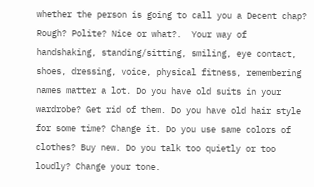whether the person is going to call you a Decent chap? Rough? Polite? Nice or what?.  Your way of handshaking, standing/sitting, smiling, eye contact, shoes, dressing, voice, physical fitness, remembering names matter a lot. Do you have old suits in your wardrobe? Get rid of them. Do you have old hair style for some time? Change it. Do you use same colors of clothes? Buy new. Do you talk too quietly or too loudly? Change your tone.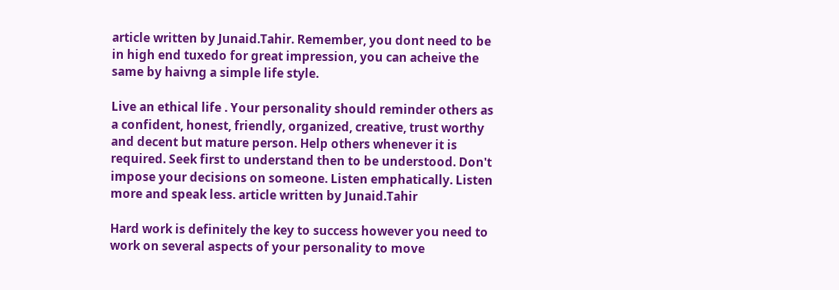article written by Junaid.Tahir. Remember, you dont need to be in high end tuxedo for great impression, you can acheive the same by haivng a simple life style.

Live an ethical life . Your personality should reminder others as a confident, honest, friendly, organized, creative, trust worthy and decent but mature person. Help others whenever it is required. Seek first to understand then to be understood. Don't impose your decisions on someone. Listen emphatically. Listen more and speak less. article written by Junaid.Tahir

Hard work is definitely the key to success however you need to work on several aspects of your personality to move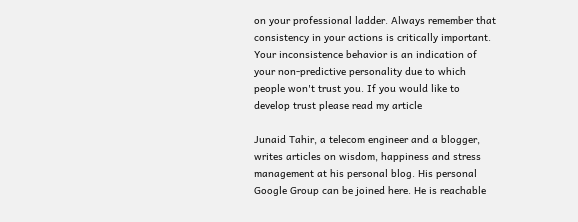on your professional ladder. Always remember that consistency in your actions is critically important. Your inconsistence behavior is an indication of your non-predictive personality due to which people won't trust you. If you would like to develop trust please read my article

Junaid Tahir, a telecom engineer and a blogger, writes articles on wisdom, happiness and stress management at his personal blog. His personal Google Group can be joined here. He is reachable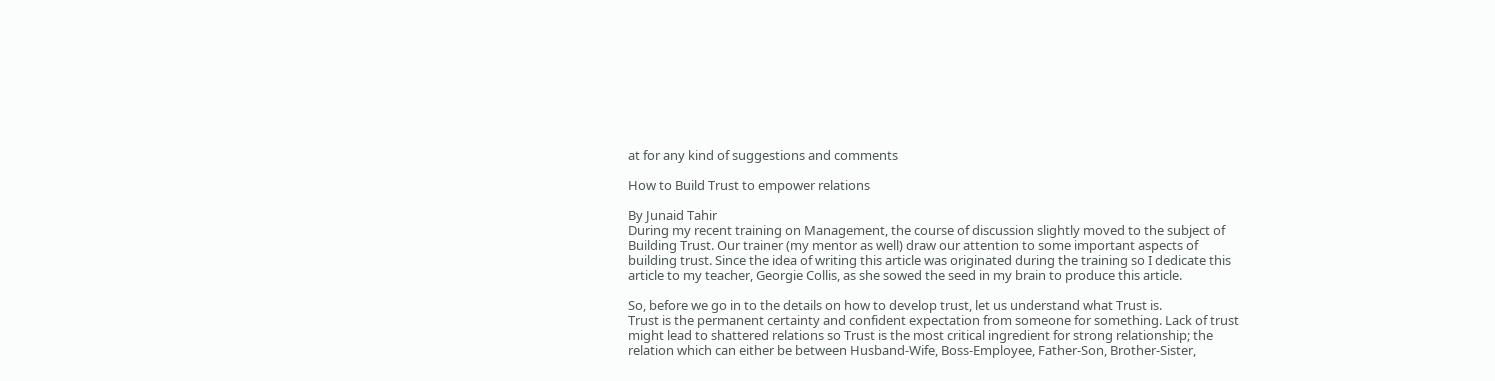at for any kind of suggestions and comments

How to Build Trust to empower relations

By Junaid Tahir
During my recent training on Management, the course of discussion slightly moved to the subject of Building Trust. Our trainer (my mentor as well) draw our attention to some important aspects of building trust. Since the idea of writing this article was originated during the training so I dedicate this article to my teacher, Georgie Collis, as she sowed the seed in my brain to produce this article.

So, before we go in to the details on how to develop trust, let us understand what Trust is.
Trust is the permanent certainty and confident expectation from someone for something. Lack of trust might lead to shattered relations so Trust is the most critical ingredient for strong relationship; the relation which can either be between Husband-Wife, Boss-Employee, Father-Son, Brother-Sister,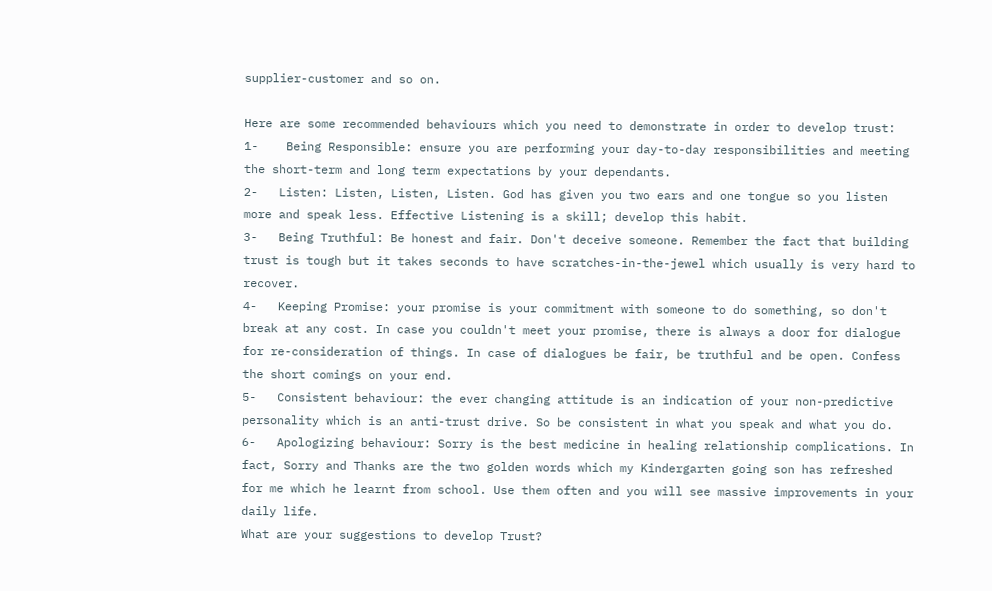supplier-customer and so on.

Here are some recommended behaviours which you need to demonstrate in order to develop trust:
1-    Being Responsible: ensure you are performing your day-to-day responsibilities and meeting the short-term and long term expectations by your dependants.
2-   Listen: Listen, Listen, Listen. God has given you two ears and one tongue so you listen more and speak less. Effective Listening is a skill; develop this habit.
3-   Being Truthful: Be honest and fair. Don't deceive someone. Remember the fact that building trust is tough but it takes seconds to have scratches-in-the-jewel which usually is very hard to recover.
4-   Keeping Promise: your promise is your commitment with someone to do something, so don't break at any cost. In case you couldn't meet your promise, there is always a door for dialogue for re-consideration of things. In case of dialogues be fair, be truthful and be open. Confess the short comings on your end.
5-   Consistent behaviour: the ever changing attitude is an indication of your non-predictive personality which is an anti-trust drive. So be consistent in what you speak and what you do.
6-   Apologizing behaviour: Sorry is the best medicine in healing relationship complications. In fact, Sorry and Thanks are the two golden words which my Kindergarten going son has refreshed for me which he learnt from school. Use them often and you will see massive improvements in your daily life.
What are your suggestions to develop Trust?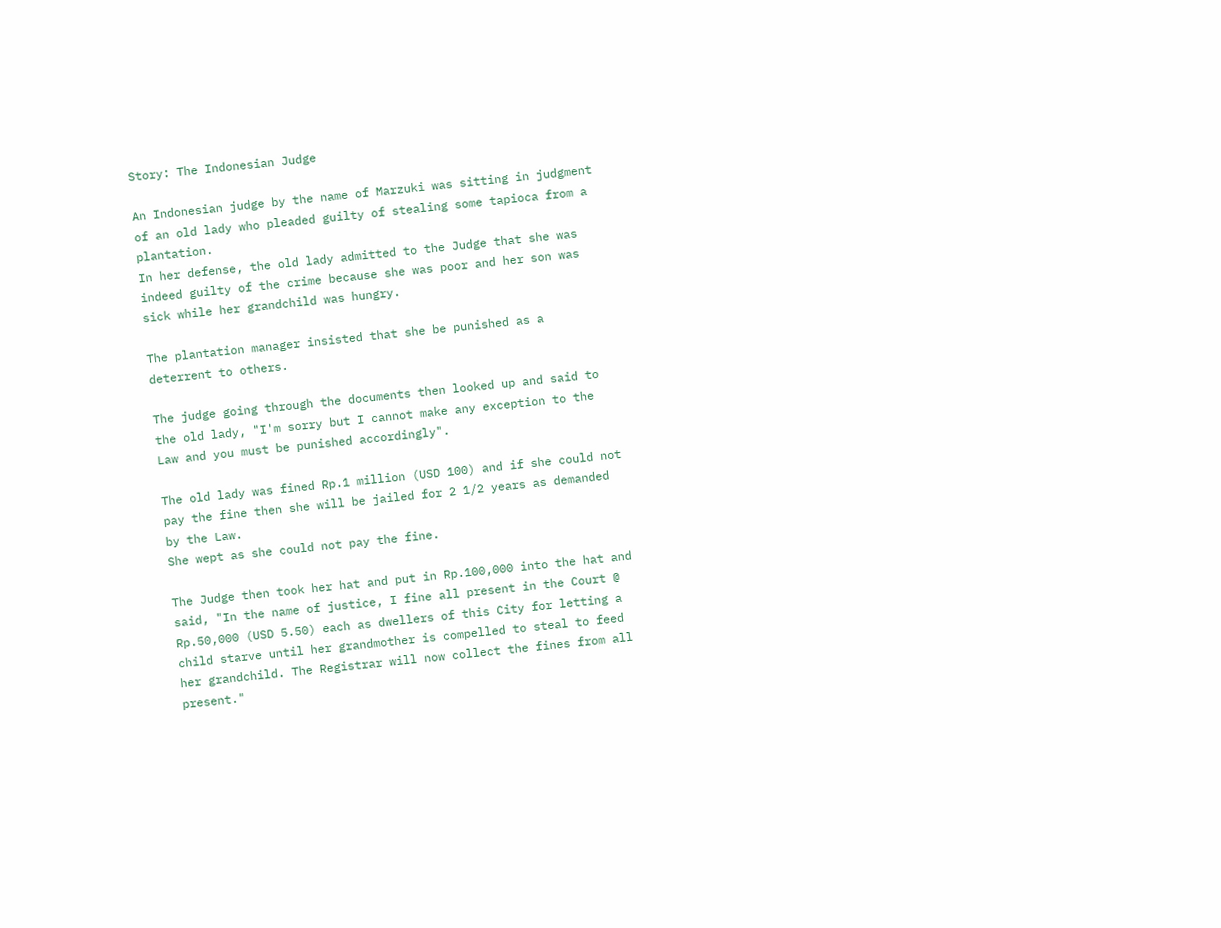Story: The Indonesian Judge

An Indonesian judge by the name of Marzuki was sitting in judgment of an old lady who pleaded guilty of stealing some tapioca from a plantation.
In her defense, the old lady admitted to the Judge that she was indeed guilty of the crime because she was poor and her son was sick while her grandchild was hungry.

The plantation manager insisted that she be punished as a deterrent to others.

The judge going through the documents then looked up and said to the old lady, "I'm sorry but I cannot make any exception to the Law and you must be punished accordingly".

The old lady was fined Rp.1 million (USD 100) and if she could not pay the fine then she will be jailed for 2 1/2 years as demanded by the Law.
She wept as she could not pay the fine.

The Judge then took her hat and put in Rp.100,000 into the hat and said, "In the name of justice, I fine all present in the Court @ Rp.50,000 (USD 5.50) each as dwellers of this City for letting a child starve until her grandmother is compelled to steal to feed her grandchild. The Registrar will now collect the fines from all present."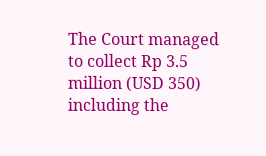The Court managed to collect Rp 3.5 million (USD 350) including the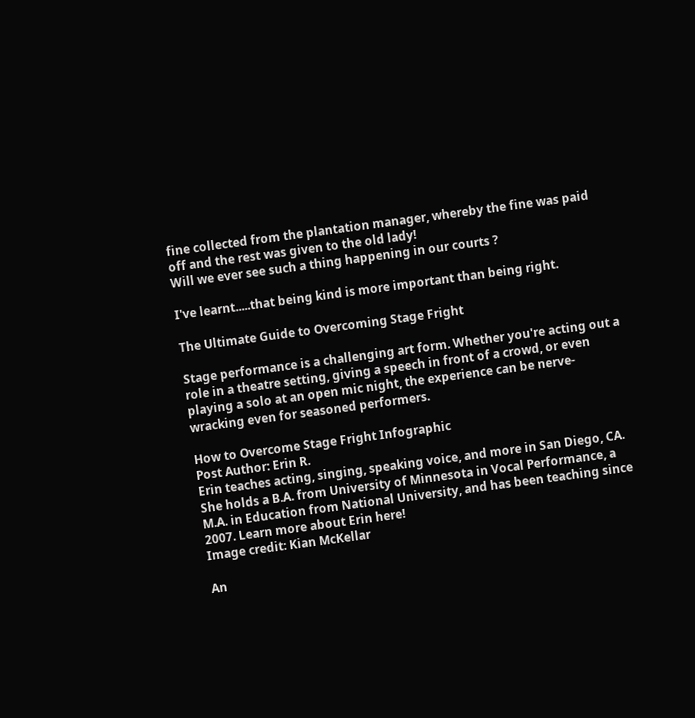fine collected from the plantation manager, whereby the fine was paid off and the rest was given to the old lady!
Will we ever see such a thing happening in our courts ?

I've learnt.....that being kind is more important than being right.

The Ultimate Guide to Overcoming Stage Fright

Stage performance is a challenging art form. Whether you're acting out a role in a theatre setting, giving a speech in front of a crowd, or even playing a solo at an open mic night, the experience can be nerve-wracking even for seasoned performers.

How to Overcome Stage Fright Infographic
Post Author: Erin R.
Erin teaches acting, singing, speaking voice, and more in San Diego, CA. She holds a B.A. from University of Minnesota in Vocal Performance, a M.A. in Education from National University, and has been teaching since 2007. Learn more about Erin here!
Image credit: Kian McKellar

An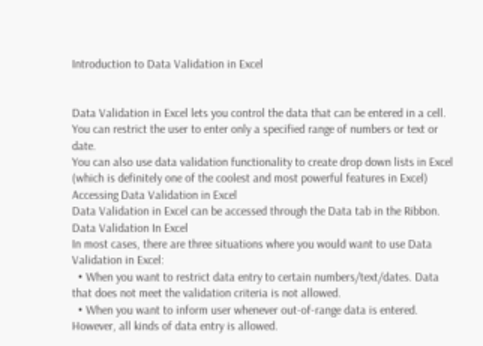Introduction to Data Validation in Excel


Data Validation in Excel lets you control the data that can be entered in a cell. You can restrict the user to enter only a specified range of numbers or text or date.
You can also use data validation functionality to create drop down lists in Excel (which is definitely one of the coolest and most powerful features in Excel)
Accessing Data Validation in Excel
Data Validation in Excel can be accessed through the Data tab in the Ribbon.
Data Validation In Excel
In most cases, there are three situations where you would want to use Data Validation in Excel:
  • When you want to restrict data entry to certain numbers/text/dates. Data that does not meet the validation criteria is not allowed.
  • When you want to inform user whenever out-of-range data is entered. However, all kinds of data entry is allowed.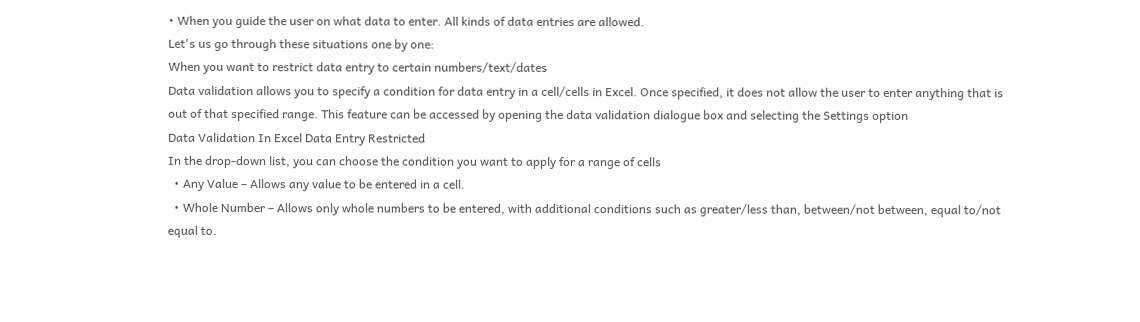• When you guide the user on what data to enter. All kinds of data entries are allowed.
Let's us go through these situations one by one:
When you want to restrict data entry to certain numbers/text/dates
Data validation allows you to specify a condition for data entry in a cell/cells in Excel. Once specified, it does not allow the user to enter anything that is out of that specified range. This feature can be accessed by opening the data validation dialogue box and selecting the Settings option
Data Validation In Excel Data Entry Restricted
In the drop-down list, you can choose the condition you want to apply for a range of cells
  • Any Value – Allows any value to be entered in a cell.
  • Whole Number – Allows only whole numbers to be entered, with additional conditions such as greater/less than, between/not between, equal to/not equal to.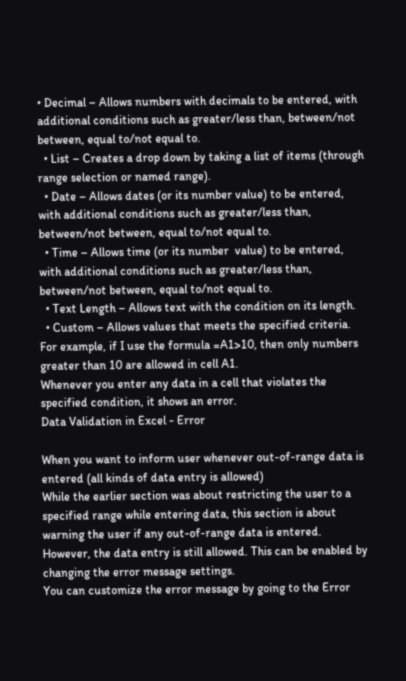• Decimal – Allows numbers with decimals to be entered, with additional conditions such as greater/less than, between/not between, equal to/not equal to.
  • List – Creates a drop down by taking a list of items (through range selection or named range).
  • Date – Allows dates (or its number value) to be entered, with additional conditions such as greater/less than, between/not between, equal to/not equal to.
  • Time – Allows time (or its number  value) to be entered, with additional conditions such as greater/less than, between/not between, equal to/not equal to.
  • Text Length – Allows text with the condition on its length.
  • Custom – Allows values that meets the specified criteria. For example, if I use the formula =A1>10, then only numbers greater than 10 are allowed in cell A1.
Whenever you enter any data in a cell that violates the specified condition, it shows an error.
Data Validation in Excel - Error

When you want to inform user whenever out-of-range data is entered (all kinds of data entry is allowed)
While the earlier section was about restricting the user to a specified range while entering data, this section is about warning the user if any out-of-range data is entered. However, the data entry is still allowed. This can be enabled by changing the error message settings.
You can customize the error message by going to the Error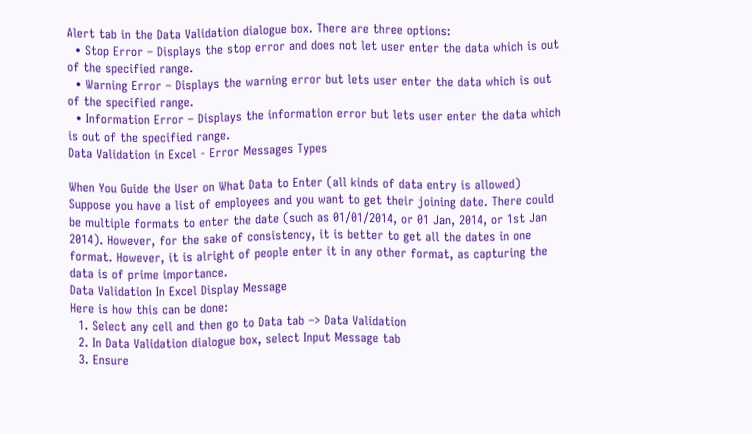Alert tab in the Data Validation dialogue box. There are three options:
  • Stop Error – Displays the stop error and does not let user enter the data which is out of the specified range.
  • Warning Error – Displays the warning error but lets user enter the data which is out of the specified range.
  • Information Error – Displays the information error but lets user enter the data which is out of the specified range.
Data Validation in Excel - Error Messages Types

When You Guide the User on What Data to Enter (all kinds of data entry is allowed)
Suppose you have a list of employees and you want to get their joining date. There could be multiple formats to enter the date (such as 01/01/2014, or 01 Jan, 2014, or 1st Jan 2014). However, for the sake of consistency, it is better to get all the dates in one format. However, it is alright of people enter it in any other format, as capturing the data is of prime importance.
Data Validation In Excel Display Message
Here is how this can be done:
  1. Select any cell and then go to Data tab –> Data Validation
  2. In Data Validation dialogue box, select Input Message tab
  3. Ensure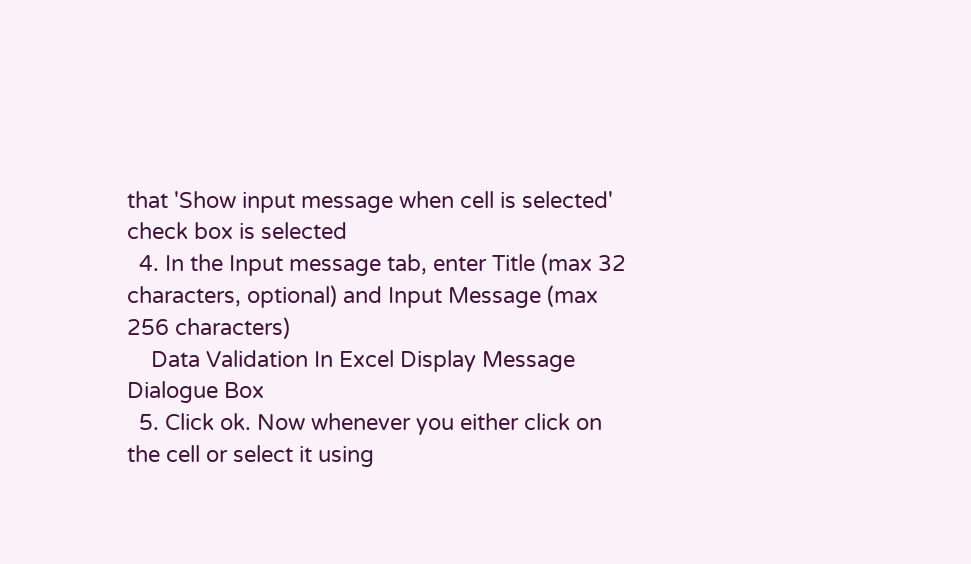that 'Show input message when cell is selected' check box is selected
  4. In the Input message tab, enter Title (max 32 characters, optional) and Input Message (max 256 characters)
    Data Validation In Excel Display Message Dialogue Box
  5. Click ok. Now whenever you either click on the cell or select it using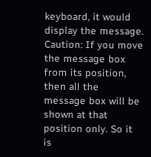keyboard, it would display the message.
Caution: If you move the message box from its position, then all the message box will be shown at that position only. So it is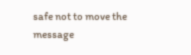safe not to move the message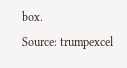box.
Source: trumpexcel